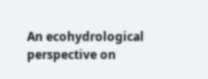An ecohydrological perspective on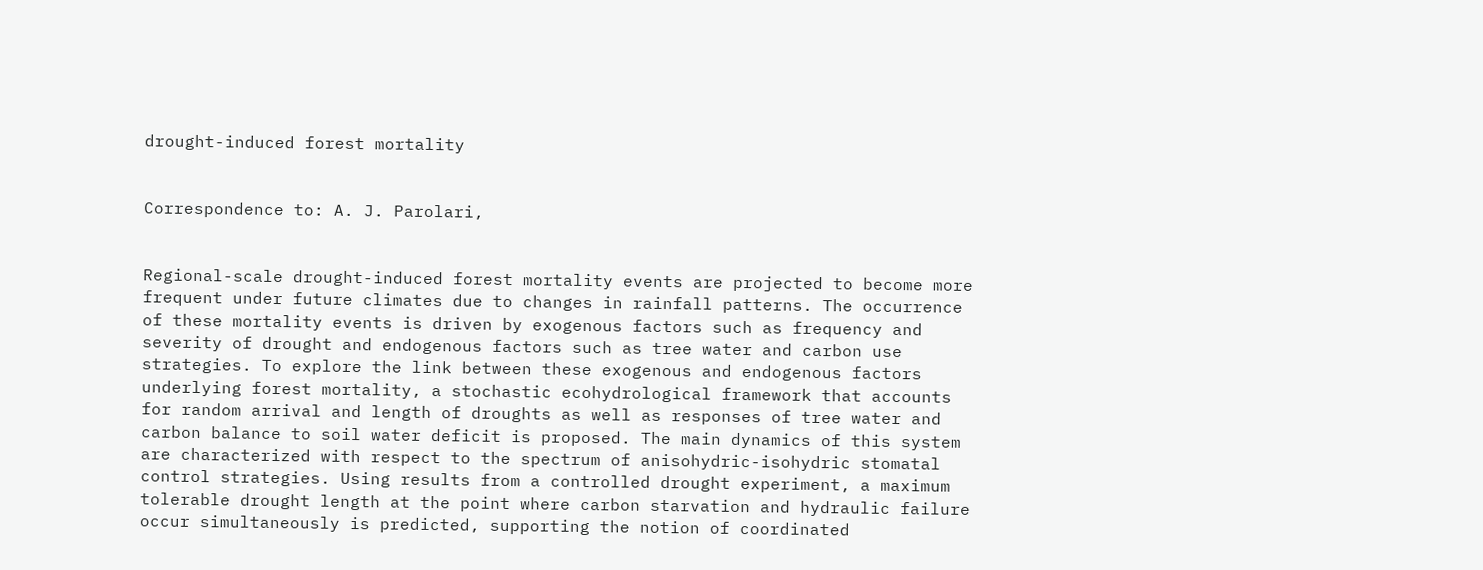drought-induced forest mortality


Correspondence to: A. J. Parolari,


Regional-scale drought-induced forest mortality events are projected to become more frequent under future climates due to changes in rainfall patterns. The occurrence of these mortality events is driven by exogenous factors such as frequency and severity of drought and endogenous factors such as tree water and carbon use strategies. To explore the link between these exogenous and endogenous factors underlying forest mortality, a stochastic ecohydrological framework that accounts for random arrival and length of droughts as well as responses of tree water and carbon balance to soil water deficit is proposed. The main dynamics of this system are characterized with respect to the spectrum of anisohydric-isohydric stomatal control strategies. Using results from a controlled drought experiment, a maximum tolerable drought length at the point where carbon starvation and hydraulic failure occur simultaneously is predicted, supporting the notion of coordinated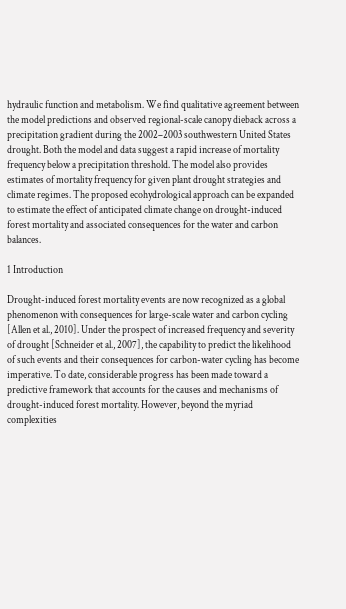hydraulic function and metabolism. We find qualitative agreement between the model predictions and observed regional-scale canopy dieback across a precipitation gradient during the 2002–2003 southwestern United States drought. Both the model and data suggest a rapid increase of mortality frequency below a precipitation threshold. The model also provides estimates of mortality frequency for given plant drought strategies and climate regimes. The proposed ecohydrological approach can be expanded to estimate the effect of anticipated climate change on drought-induced forest mortality and associated consequences for the water and carbon balances.

1 Introduction

Drought-induced forest mortality events are now recognized as a global phenomenon with consequences for large-scale water and carbon cycling [Allen et al., 2010]. Under the prospect of increased frequency and severity of drought [Schneider et al., 2007], the capability to predict the likelihood of such events and their consequences for carbon-water cycling has become imperative. To date, considerable progress has been made toward a predictive framework that accounts for the causes and mechanisms of drought-induced forest mortality. However, beyond the myriad complexities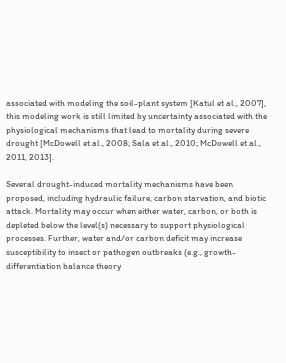associated with modeling the soil-plant system [Katul et al., 2007], this modeling work is still limited by uncertainty associated with the physiological mechanisms that lead to mortality during severe drought [McDowell et al., 2008; Sala et al., 2010; McDowell et al., 2011, 2013].

Several drought-induced mortality mechanisms have been proposed, including hydraulic failure, carbon starvation, and biotic attack. Mortality may occur when either water, carbon, or both is depleted below the level(s) necessary to support physiological processes. Further, water and/or carbon deficit may increase susceptibility to insect or pathogen outbreaks (e.g., growth-differentiation balance theory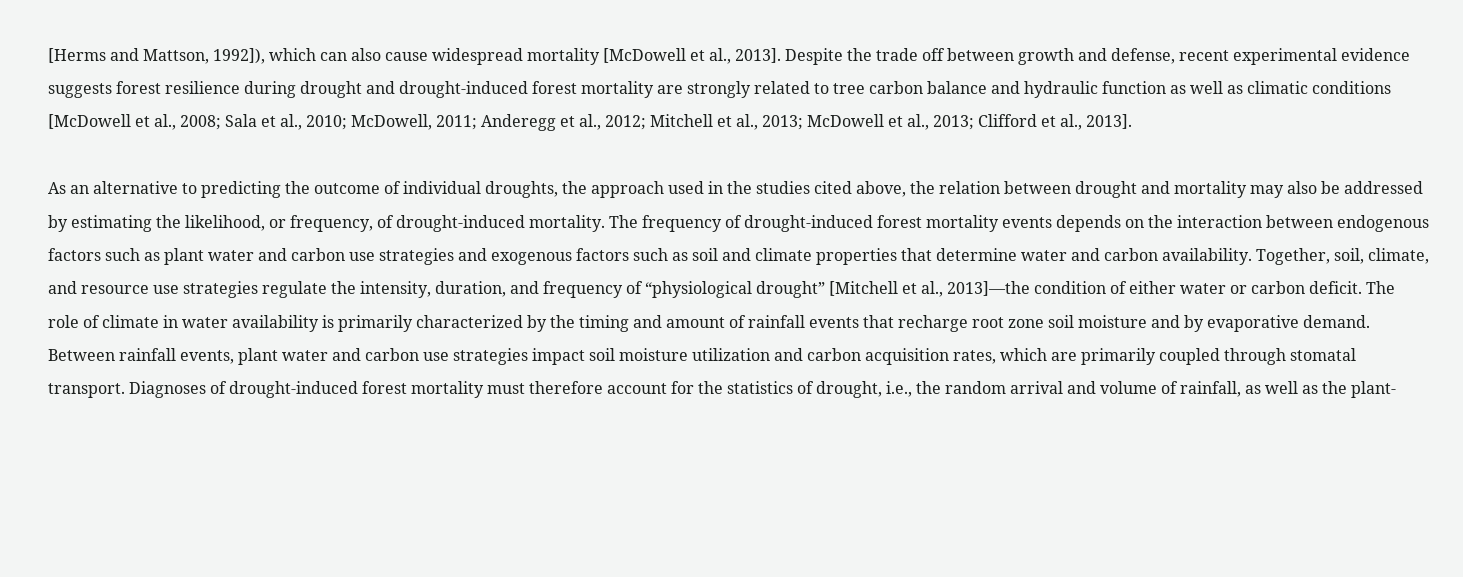[Herms and Mattson, 1992]), which can also cause widespread mortality [McDowell et al., 2013]. Despite the trade off between growth and defense, recent experimental evidence suggests forest resilience during drought and drought-induced forest mortality are strongly related to tree carbon balance and hydraulic function as well as climatic conditions [McDowell et al., 2008; Sala et al., 2010; McDowell, 2011; Anderegg et al., 2012; Mitchell et al., 2013; McDowell et al., 2013; Clifford et al., 2013].

As an alternative to predicting the outcome of individual droughts, the approach used in the studies cited above, the relation between drought and mortality may also be addressed by estimating the likelihood, or frequency, of drought-induced mortality. The frequency of drought-induced forest mortality events depends on the interaction between endogenous factors such as plant water and carbon use strategies and exogenous factors such as soil and climate properties that determine water and carbon availability. Together, soil, climate, and resource use strategies regulate the intensity, duration, and frequency of “physiological drought” [Mitchell et al., 2013]—the condition of either water or carbon deficit. The role of climate in water availability is primarily characterized by the timing and amount of rainfall events that recharge root zone soil moisture and by evaporative demand. Between rainfall events, plant water and carbon use strategies impact soil moisture utilization and carbon acquisition rates, which are primarily coupled through stomatal transport. Diagnoses of drought-induced forest mortality must therefore account for the statistics of drought, i.e., the random arrival and volume of rainfall, as well as the plant-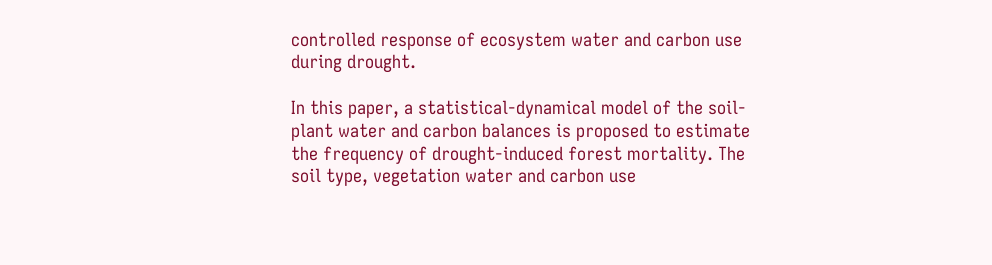controlled response of ecosystem water and carbon use during drought.

In this paper, a statistical-dynamical model of the soil-plant water and carbon balances is proposed to estimate the frequency of drought-induced forest mortality. The soil type, vegetation water and carbon use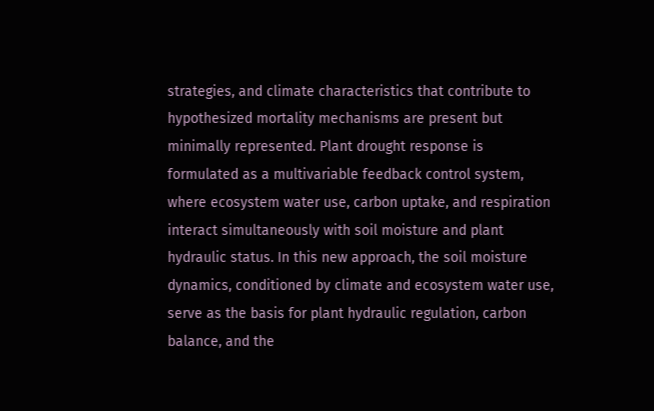strategies, and climate characteristics that contribute to hypothesized mortality mechanisms are present but minimally represented. Plant drought response is formulated as a multivariable feedback control system, where ecosystem water use, carbon uptake, and respiration interact simultaneously with soil moisture and plant hydraulic status. In this new approach, the soil moisture dynamics, conditioned by climate and ecosystem water use, serve as the basis for plant hydraulic regulation, carbon balance, and the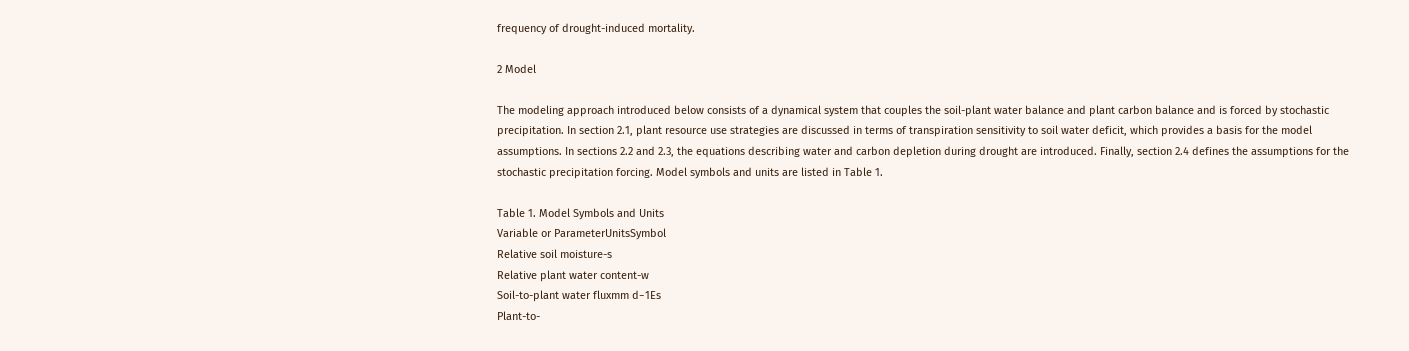frequency of drought-induced mortality.

2 Model

The modeling approach introduced below consists of a dynamical system that couples the soil-plant water balance and plant carbon balance and is forced by stochastic precipitation. In section 2.1, plant resource use strategies are discussed in terms of transpiration sensitivity to soil water deficit, which provides a basis for the model assumptions. In sections 2.2 and 2.3, the equations describing water and carbon depletion during drought are introduced. Finally, section 2.4 defines the assumptions for the stochastic precipitation forcing. Model symbols and units are listed in Table 1.

Table 1. Model Symbols and Units
Variable or ParameterUnitsSymbol
Relative soil moisture-s
Relative plant water content-w
Soil-to-plant water fluxmm d−1Es
Plant-to-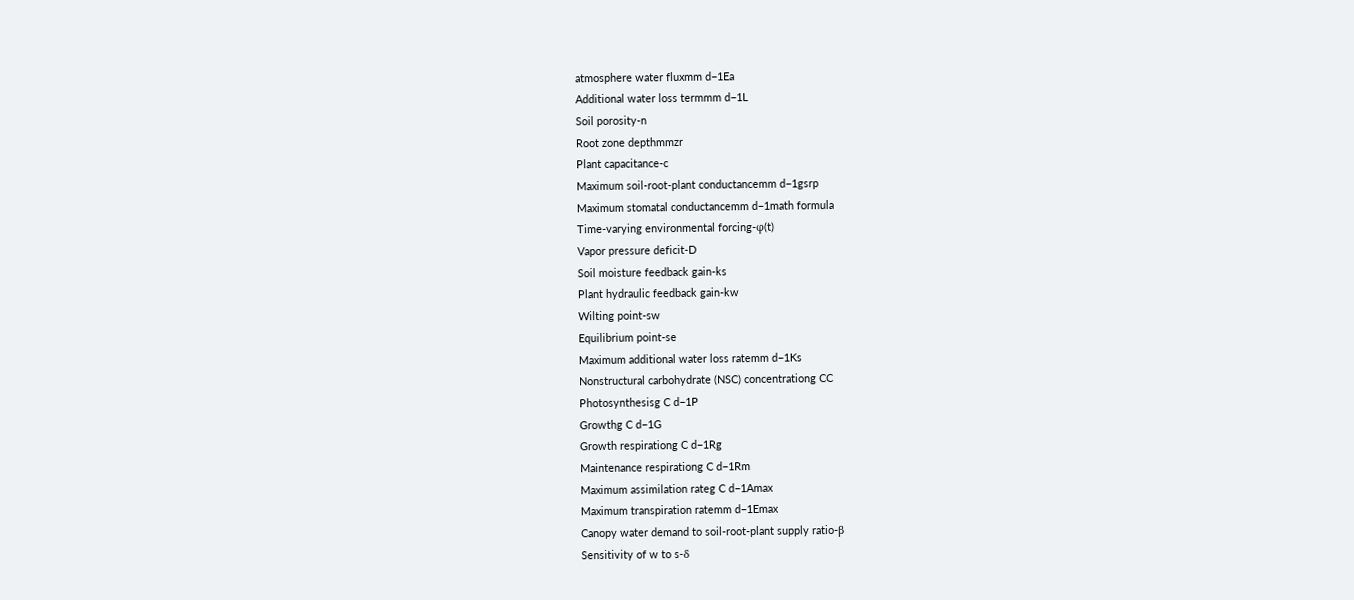atmosphere water fluxmm d−1Ea
Additional water loss termmm d−1L
Soil porosity-n
Root zone depthmmzr
Plant capacitance-c
Maximum soil-root-plant conductancemm d−1gsrp
Maximum stomatal conductancemm d−1math formula
Time-varying environmental forcing-φ(t)
Vapor pressure deficit-D
Soil moisture feedback gain-ks
Plant hydraulic feedback gain-kw
Wilting point-sw
Equilibrium point-se
Maximum additional water loss ratemm d−1Ks
Nonstructural carbohydrate (NSC) concentrationg CC
Photosynthesisg C d−1P
Growthg C d−1G
Growth respirationg C d−1Rg
Maintenance respirationg C d−1Rm
Maximum assimilation rateg C d−1Amax
Maximum transpiration ratemm d−1Emax
Canopy water demand to soil-root-plant supply ratio-β
Sensitivity of w to s-δ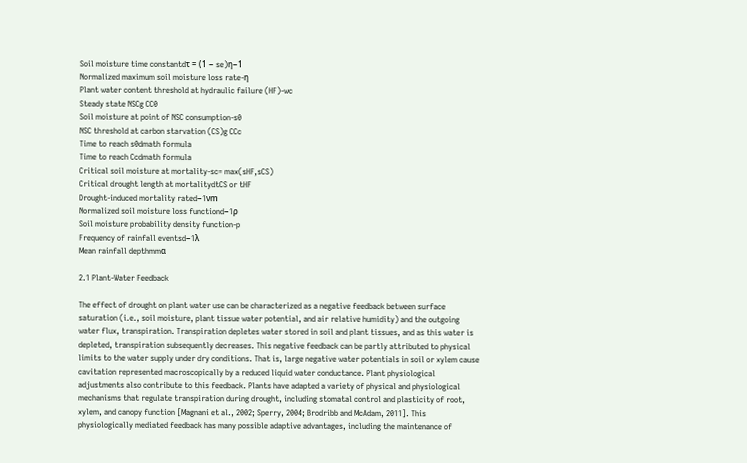Soil moisture time constantdτ = (1 − se)η−1
Normalized maximum soil moisture loss rate-η
Plant water content threshold at hydraulic failure (HF)-wc
Steady state NSCg CC0
Soil moisture at point of NSC consumption-s0
NSC threshold at carbon starvation (CS)g CCc
Time to reach s0dmath formula
Time to reach Ccdmath formula
Critical soil moisture at mortality-sc= max(sHF,sCS)
Critical drought length at mortalitydtCS or tHF
Drought-induced mortality rated−1νm
Normalized soil moisture loss functiond−1ρ
Soil moisture probability density function-p
Frequency of rainfall eventsd−1λ
Mean rainfall depthmmα

2.1 Plant-Water Feedback

The effect of drought on plant water use can be characterized as a negative feedback between surface saturation (i.e., soil moisture, plant tissue water potential, and air relative humidity) and the outgoing water flux, transpiration. Transpiration depletes water stored in soil and plant tissues, and as this water is depleted, transpiration subsequently decreases. This negative feedback can be partly attributed to physical limits to the water supply under dry conditions. That is, large negative water potentials in soil or xylem cause cavitation represented macroscopically by a reduced liquid water conductance. Plant physiological adjustments also contribute to this feedback. Plants have adapted a variety of physical and physiological mechanisms that regulate transpiration during drought, including stomatal control and plasticity of root, xylem, and canopy function [Magnani et al., 2002; Sperry, 2004; Brodribb and McAdam, 2011]. This physiologically mediated feedback has many possible adaptive advantages, including the maintenance of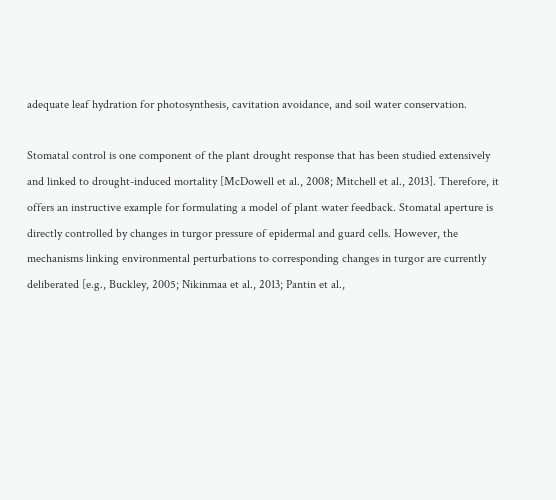adequate leaf hydration for photosynthesis, cavitation avoidance, and soil water conservation.

Stomatal control is one component of the plant drought response that has been studied extensively and linked to drought-induced mortality [McDowell et al., 2008; Mitchell et al., 2013]. Therefore, it offers an instructive example for formulating a model of plant water feedback. Stomatal aperture is directly controlled by changes in turgor pressure of epidermal and guard cells. However, the mechanisms linking environmental perturbations to corresponding changes in turgor are currently deliberated [e.g., Buckley, 2005; Nikinmaa et al., 2013; Pantin et al.,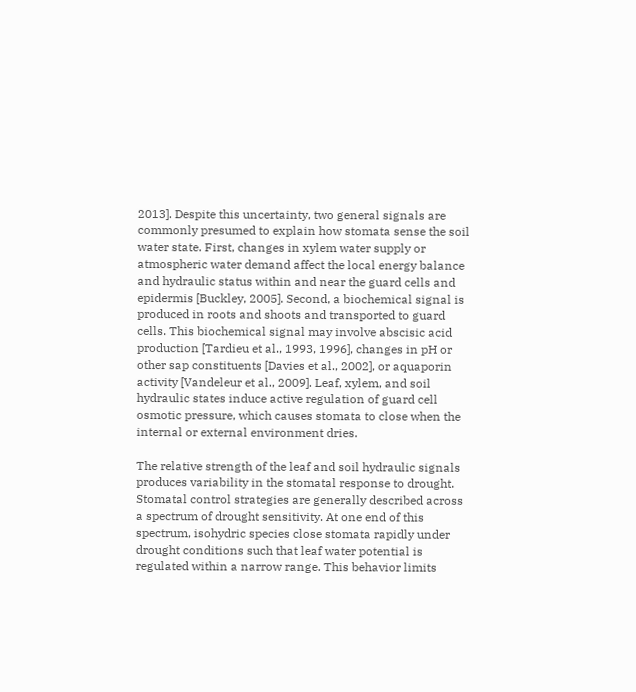2013]. Despite this uncertainty, two general signals are commonly presumed to explain how stomata sense the soil water state. First, changes in xylem water supply or atmospheric water demand affect the local energy balance and hydraulic status within and near the guard cells and epidermis [Buckley, 2005]. Second, a biochemical signal is produced in roots and shoots and transported to guard cells. This biochemical signal may involve abscisic acid production [Tardieu et al., 1993, 1996], changes in pH or other sap constituents [Davies et al., 2002], or aquaporin activity [Vandeleur et al., 2009]. Leaf, xylem, and soil hydraulic states induce active regulation of guard cell osmotic pressure, which causes stomata to close when the internal or external environment dries.

The relative strength of the leaf and soil hydraulic signals produces variability in the stomatal response to drought. Stomatal control strategies are generally described across a spectrum of drought sensitivity. At one end of this spectrum, isohydric species close stomata rapidly under drought conditions such that leaf water potential is regulated within a narrow range. This behavior limits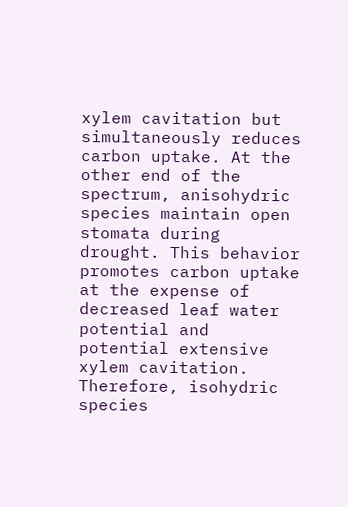xylem cavitation but simultaneously reduces carbon uptake. At the other end of the spectrum, anisohydric species maintain open stomata during drought. This behavior promotes carbon uptake at the expense of decreased leaf water potential and potential extensive xylem cavitation. Therefore, isohydric species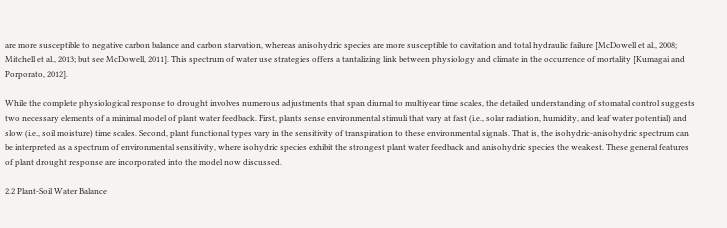are more susceptible to negative carbon balance and carbon starvation, whereas anisohydric species are more susceptible to cavitation and total hydraulic failure [McDowell et al., 2008; Mitchell et al., 2013; but see McDowell, 2011]. This spectrum of water use strategies offers a tantalizing link between physiology and climate in the occurrence of mortality [Kumagai and Porporato, 2012].

While the complete physiological response to drought involves numerous adjustments that span diurnal to multiyear time scales, the detailed understanding of stomatal control suggests two necessary elements of a minimal model of plant water feedback. First, plants sense environmental stimuli that vary at fast (i.e., solar radiation, humidity, and leaf water potential) and slow (i.e., soil moisture) time scales. Second, plant functional types vary in the sensitivity of transpiration to these environmental signals. That is, the isohydric-anisohydric spectrum can be interpreted as a spectrum of environmental sensitivity, where isohydric species exhibit the strongest plant water feedback and anisohydric species the weakest. These general features of plant drought response are incorporated into the model now discussed.

2.2 Plant-Soil Water Balance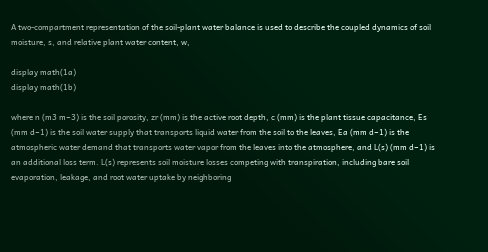A two-compartment representation of the soil-plant water balance is used to describe the coupled dynamics of soil moisture, s, and relative plant water content, w,

display math(1a)
display math(1b)

where n (m3 m−3) is the soil porosity, zr (mm) is the active root depth, c (mm) is the plant tissue capacitance, Es (mm d−1) is the soil water supply that transports liquid water from the soil to the leaves, Ea (mm d−1) is the atmospheric water demand that transports water vapor from the leaves into the atmosphere, and L(s) (mm d−1) is an additional loss term. L(s) represents soil moisture losses competing with transpiration, including bare soil evaporation, leakage, and root water uptake by neighboring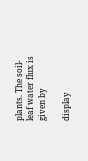plants. The soil-leaf water flux is given by

display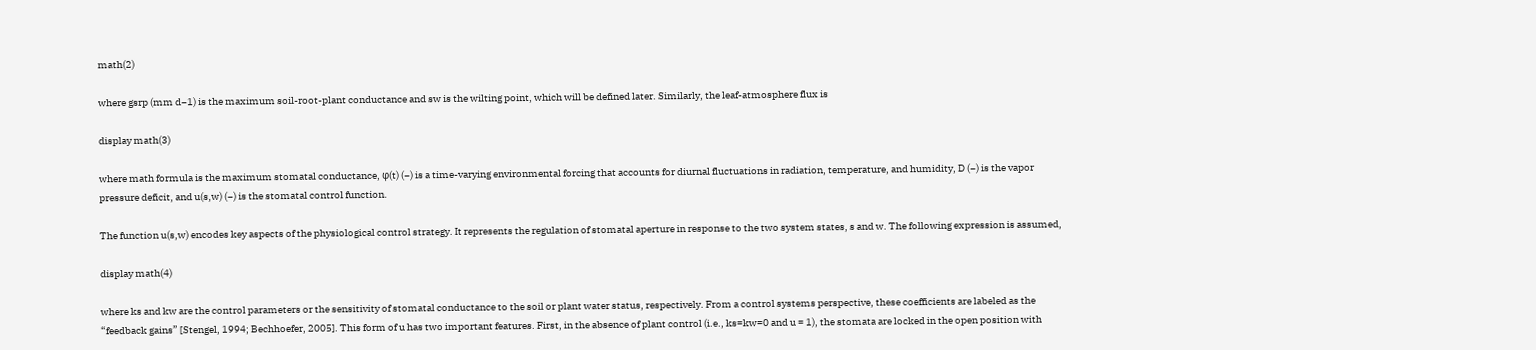math(2)

where gsrp (mm d−1) is the maximum soil-root-plant conductance and sw is the wilting point, which will be defined later. Similarly, the leaf-atmosphere flux is

display math(3)

where math formula is the maximum stomatal conductance, φ(t) (−) is a time-varying environmental forcing that accounts for diurnal fluctuations in radiation, temperature, and humidity, D (−) is the vapor pressure deficit, and u(s,w) (−) is the stomatal control function.

The function u(s,w) encodes key aspects of the physiological control strategy. It represents the regulation of stomatal aperture in response to the two system states, s and w. The following expression is assumed,

display math(4)

where ks and kw are the control parameters or the sensitivity of stomatal conductance to the soil or plant water status, respectively. From a control systems perspective, these coefficients are labeled as the “feedback gains” [Stengel, 1994; Bechhoefer, 2005]. This form of u has two important features. First, in the absence of plant control (i.e., ks=kw=0 and u = 1), the stomata are locked in the open position with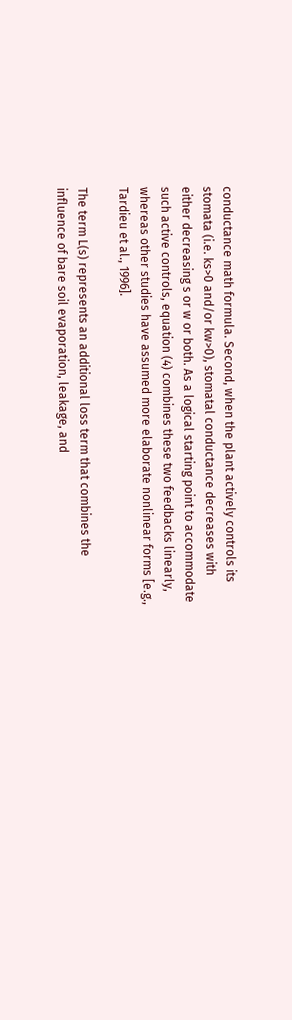conductance math formula. Second, when the plant actively controls its stomata (i.e. ks>0 and/or kw>0), stomatal conductance decreases with either decreasing s or w or both. As a logical starting point to accommodate such active controls, equation (4) combines these two feedbacks linearly, whereas other studies have assumed more elaborate nonlinear forms [e.g., Tardieu et al., 1996].

The term L(s) represents an additional loss term that combines the influence of bare soil evaporation, leakage, and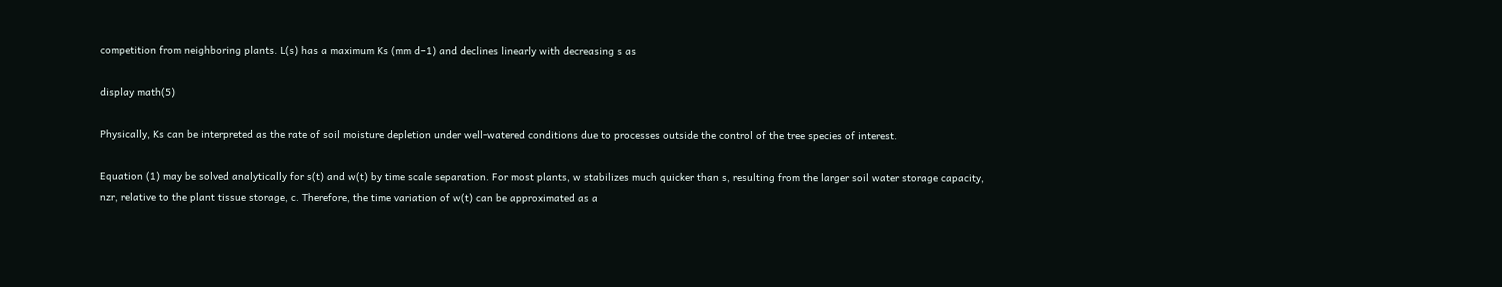competition from neighboring plants. L(s) has a maximum Ks (mm d−1) and declines linearly with decreasing s as

display math(5)

Physically, Ks can be interpreted as the rate of soil moisture depletion under well-watered conditions due to processes outside the control of the tree species of interest.

Equation (1) may be solved analytically for s(t) and w(t) by time scale separation. For most plants, w stabilizes much quicker than s, resulting from the larger soil water storage capacity, nzr, relative to the plant tissue storage, c. Therefore, the time variation of w(t) can be approximated as a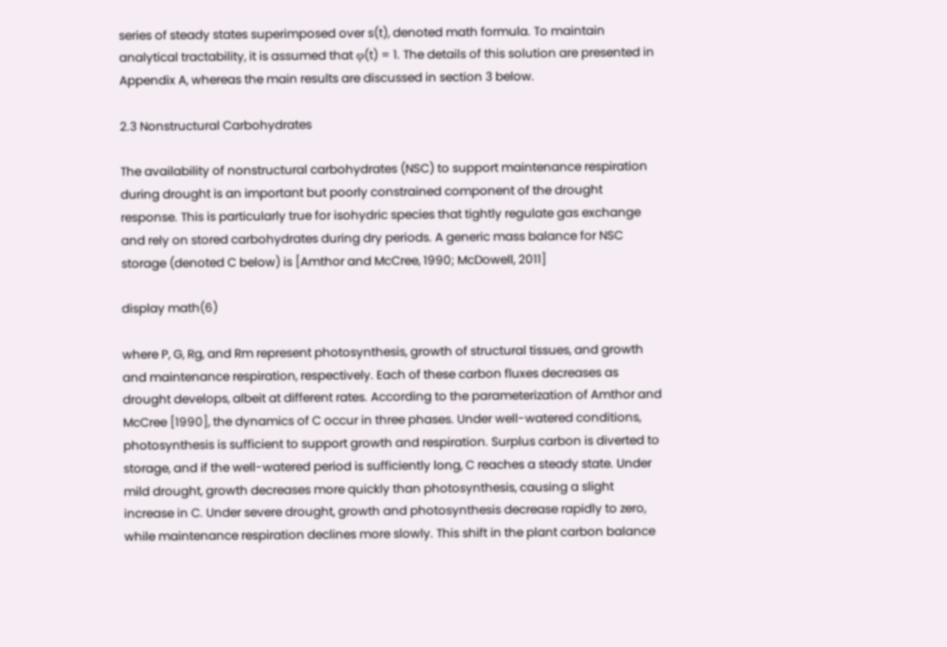series of steady states superimposed over s(t), denoted math formula. To maintain analytical tractability, it is assumed that φ(t) = 1. The details of this solution are presented in Appendix A, whereas the main results are discussed in section 3 below.

2.3 Nonstructural Carbohydrates

The availability of nonstructural carbohydrates (NSC) to support maintenance respiration during drought is an important but poorly constrained component of the drought response. This is particularly true for isohydric species that tightly regulate gas exchange and rely on stored carbohydrates during dry periods. A generic mass balance for NSC storage (denoted C below) is [Amthor and McCree, 1990; McDowell, 2011]

display math(6)

where P, G, Rg, and Rm represent photosynthesis, growth of structural tissues, and growth and maintenance respiration, respectively. Each of these carbon fluxes decreases as drought develops, albeit at different rates. According to the parameterization of Amthor and McCree [1990], the dynamics of C occur in three phases. Under well-watered conditions, photosynthesis is sufficient to support growth and respiration. Surplus carbon is diverted to storage, and if the well-watered period is sufficiently long, C reaches a steady state. Under mild drought, growth decreases more quickly than photosynthesis, causing a slight increase in C. Under severe drought, growth and photosynthesis decrease rapidly to zero, while maintenance respiration declines more slowly. This shift in the plant carbon balance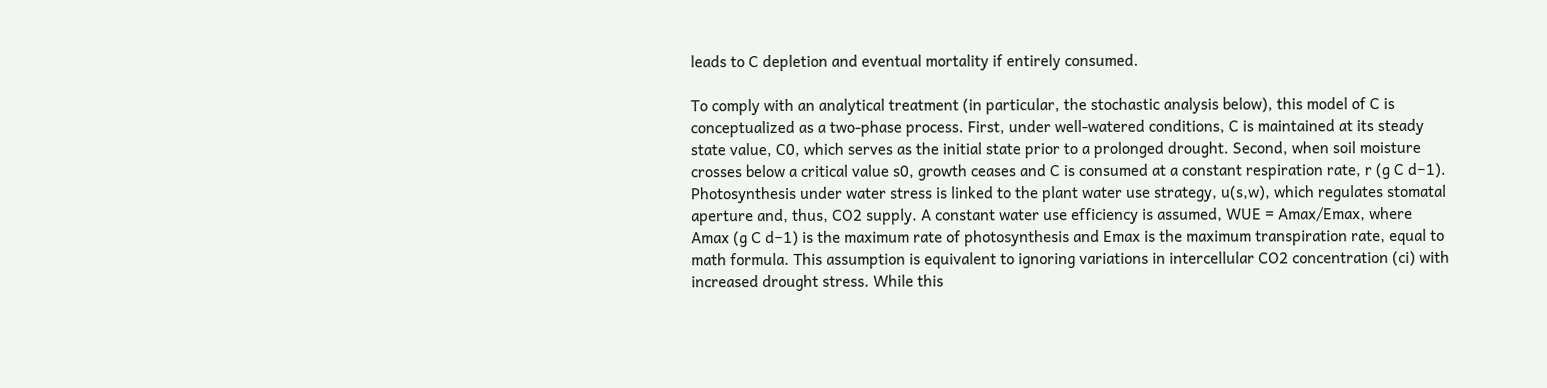leads to C depletion and eventual mortality if entirely consumed.

To comply with an analytical treatment (in particular, the stochastic analysis below), this model of C is conceptualized as a two-phase process. First, under well-watered conditions, C is maintained at its steady state value, C0, which serves as the initial state prior to a prolonged drought. Second, when soil moisture crosses below a critical value s0, growth ceases and C is consumed at a constant respiration rate, r (g C d−1). Photosynthesis under water stress is linked to the plant water use strategy, u(s,w), which regulates stomatal aperture and, thus, CO2 supply. A constant water use efficiency is assumed, WUE = Amax/Emax, where Amax (g C d−1) is the maximum rate of photosynthesis and Emax is the maximum transpiration rate, equal to math formula. This assumption is equivalent to ignoring variations in intercellular CO2 concentration (ci) with increased drought stress. While this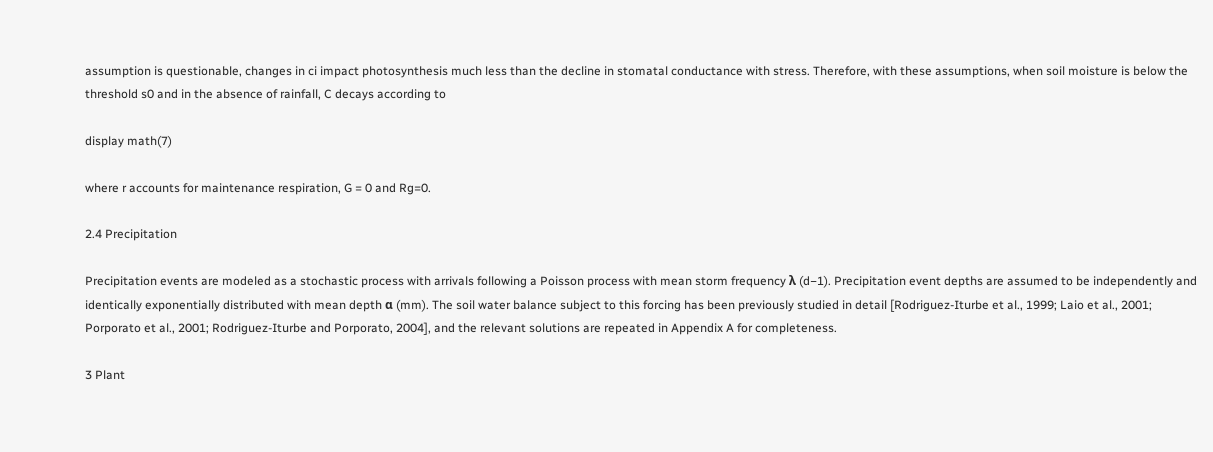assumption is questionable, changes in ci impact photosynthesis much less than the decline in stomatal conductance with stress. Therefore, with these assumptions, when soil moisture is below the threshold s0 and in the absence of rainfall, C decays according to

display math(7)

where r accounts for maintenance respiration, G = 0 and Rg=0.

2.4 Precipitation

Precipitation events are modeled as a stochastic process with arrivals following a Poisson process with mean storm frequency λ (d−1). Precipitation event depths are assumed to be independently and identically exponentially distributed with mean depth α (mm). The soil water balance subject to this forcing has been previously studied in detail [Rodriguez-Iturbe et al., 1999; Laio et al., 2001; Porporato et al., 2001; Rodriguez-Iturbe and Porporato, 2004], and the relevant solutions are repeated in Appendix A for completeness.

3 Plant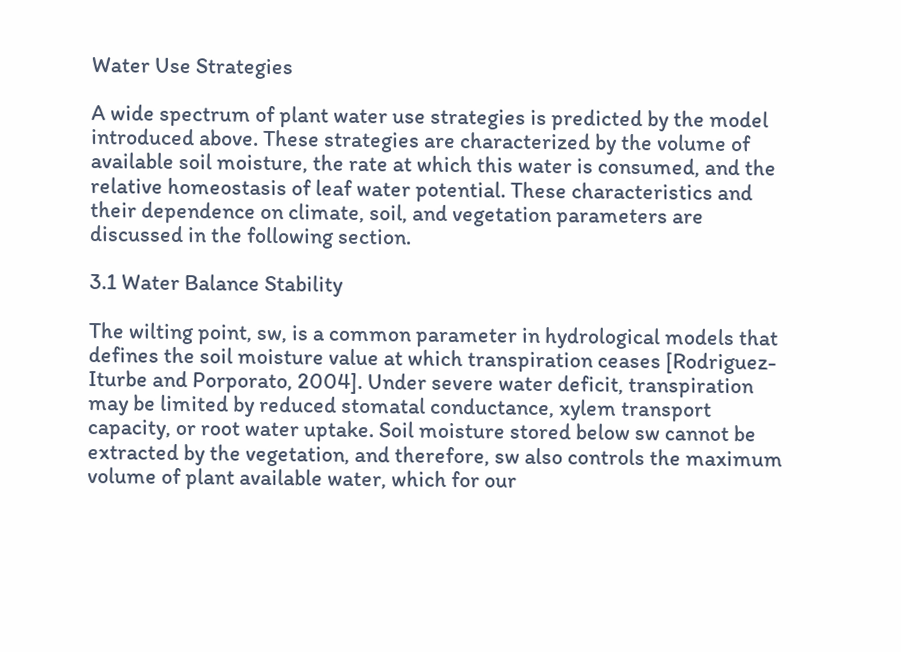Water Use Strategies

A wide spectrum of plant water use strategies is predicted by the model introduced above. These strategies are characterized by the volume of available soil moisture, the rate at which this water is consumed, and the relative homeostasis of leaf water potential. These characteristics and their dependence on climate, soil, and vegetation parameters are discussed in the following section.

3.1 Water Balance Stability

The wilting point, sw, is a common parameter in hydrological models that defines the soil moisture value at which transpiration ceases [Rodriguez-Iturbe and Porporato, 2004]. Under severe water deficit, transpiration may be limited by reduced stomatal conductance, xylem transport capacity, or root water uptake. Soil moisture stored below sw cannot be extracted by the vegetation, and therefore, sw also controls the maximum volume of plant available water, which for our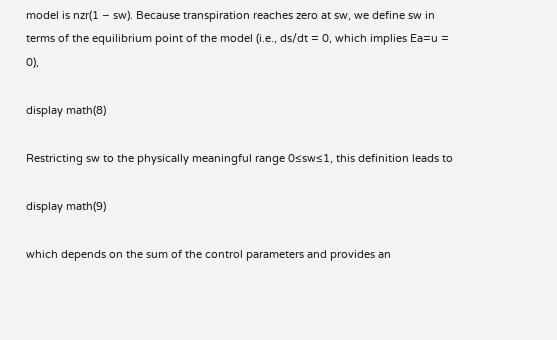model is nzr(1 − sw). Because transpiration reaches zero at sw, we define sw in terms of the equilibrium point of the model (i.e., ds/dt = 0, which implies Ea=u = 0),

display math(8)

Restricting sw to the physically meaningful range 0≤sw≤1, this definition leads to

display math(9)

which depends on the sum of the control parameters and provides an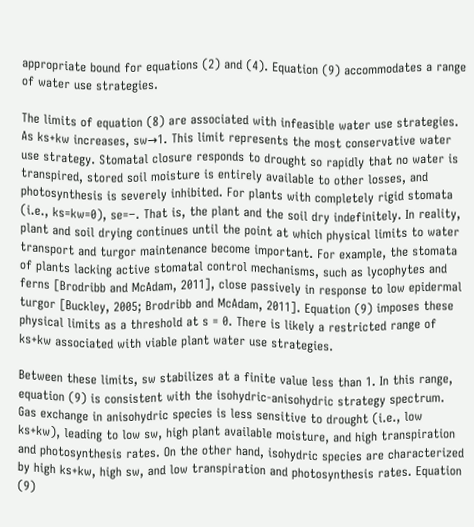appropriate bound for equations (2) and (4). Equation (9) accommodates a range of water use strategies.

The limits of equation (8) are associated with infeasible water use strategies. As ks+kw increases, sw→1. This limit represents the most conservative water use strategy. Stomatal closure responds to drought so rapidly that no water is transpired, stored soil moisture is entirely available to other losses, and photosynthesis is severely inhibited. For plants with completely rigid stomata (i.e., ks=kw=0), se=−. That is, the plant and the soil dry indefinitely. In reality, plant and soil drying continues until the point at which physical limits to water transport and turgor maintenance become important. For example, the stomata of plants lacking active stomatal control mechanisms, such as lycophytes and ferns [Brodribb and McAdam, 2011], close passively in response to low epidermal turgor [Buckley, 2005; Brodribb and McAdam, 2011]. Equation (9) imposes these physical limits as a threshold at s = 0. There is likely a restricted range of ks+kw associated with viable plant water use strategies.

Between these limits, sw stabilizes at a finite value less than 1. In this range, equation (9) is consistent with the isohydric-anisohydric strategy spectrum. Gas exchange in anisohydric species is less sensitive to drought (i.e., low ks+kw), leading to low sw, high plant available moisture, and high transpiration and photosynthesis rates. On the other hand, isohydric species are characterized by high ks+kw, high sw, and low transpiration and photosynthesis rates. Equation (9)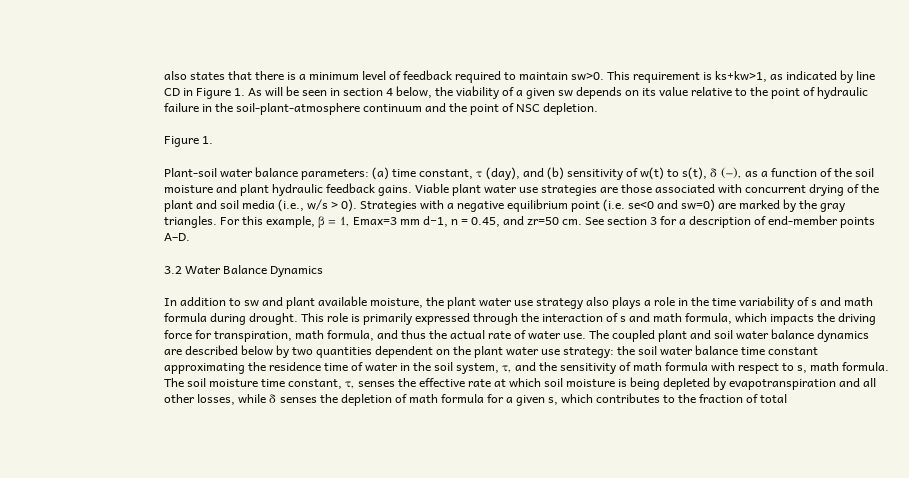also states that there is a minimum level of feedback required to maintain sw>0. This requirement is ks+kw>1, as indicated by line CD in Figure 1. As will be seen in section 4 below, the viability of a given sw depends on its value relative to the point of hydraulic failure in the soil-plant-atmosphere continuum and the point of NSC depletion.

Figure 1.

Plant-soil water balance parameters: (a) time constant, τ (day), and (b) sensitivity of w(t) to s(t), δ (−), as a function of the soil moisture and plant hydraulic feedback gains. Viable plant water use strategies are those associated with concurrent drying of the plant and soil media (i.e., w/s > 0). Strategies with a negative equilibrium point (i.e. se<0 and sw=0) are marked by the gray triangles. For this example, β = 1, Emax=3 mm d−1, n = 0.45, and zr=50 cm. See section 3 for a description of end-member points A–D.

3.2 Water Balance Dynamics

In addition to sw and plant available moisture, the plant water use strategy also plays a role in the time variability of s and math formula during drought. This role is primarily expressed through the interaction of s and math formula, which impacts the driving force for transpiration, math formula, and thus the actual rate of water use. The coupled plant and soil water balance dynamics are described below by two quantities dependent on the plant water use strategy: the soil water balance time constant approximating the residence time of water in the soil system, τ, and the sensitivity of math formula with respect to s, math formula. The soil moisture time constant, τ, senses the effective rate at which soil moisture is being depleted by evapotranspiration and all other losses, while δ senses the depletion of math formula for a given s, which contributes to the fraction of total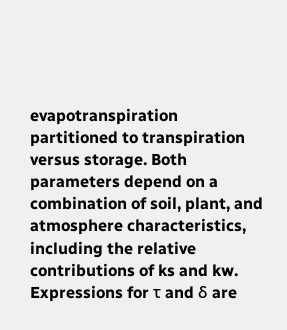evapotranspiration partitioned to transpiration versus storage. Both parameters depend on a combination of soil, plant, and atmosphere characteristics, including the relative contributions of ks and kw. Expressions for τ and δ are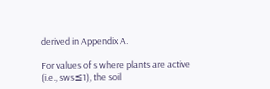derived in Appendix A.

For values of s where plants are active (i.e., sws≤1), the soil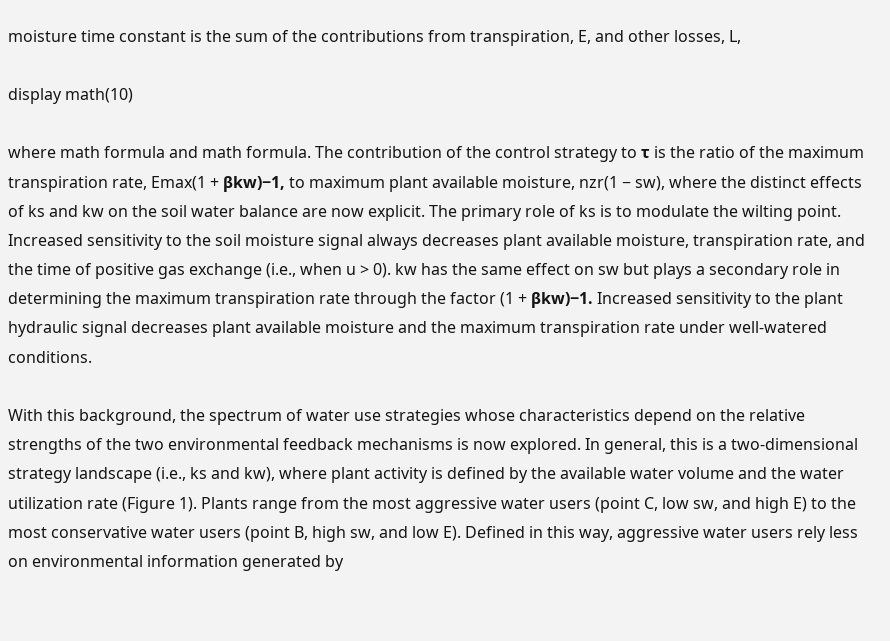moisture time constant is the sum of the contributions from transpiration, E, and other losses, L,

display math(10)

where math formula and math formula. The contribution of the control strategy to τ is the ratio of the maximum transpiration rate, Emax(1 + βkw)−1, to maximum plant available moisture, nzr(1 − sw), where the distinct effects of ks and kw on the soil water balance are now explicit. The primary role of ks is to modulate the wilting point. Increased sensitivity to the soil moisture signal always decreases plant available moisture, transpiration rate, and the time of positive gas exchange (i.e., when u > 0). kw has the same effect on sw but plays a secondary role in determining the maximum transpiration rate through the factor (1 + βkw)−1. Increased sensitivity to the plant hydraulic signal decreases plant available moisture and the maximum transpiration rate under well-watered conditions.

With this background, the spectrum of water use strategies whose characteristics depend on the relative strengths of the two environmental feedback mechanisms is now explored. In general, this is a two-dimensional strategy landscape (i.e., ks and kw), where plant activity is defined by the available water volume and the water utilization rate (Figure 1). Plants range from the most aggressive water users (point C, low sw, and high E) to the most conservative water users (point B, high sw, and low E). Defined in this way, aggressive water users rely less on environmental information generated by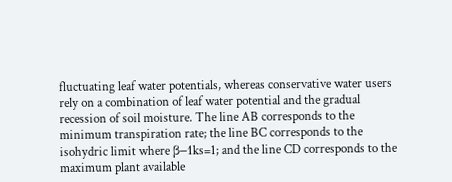fluctuating leaf water potentials, whereas conservative water users rely on a combination of leaf water potential and the gradual recession of soil moisture. The line AB corresponds to the minimum transpiration rate; the line BC corresponds to the isohydric limit where β−1ks=1; and the line CD corresponds to the maximum plant available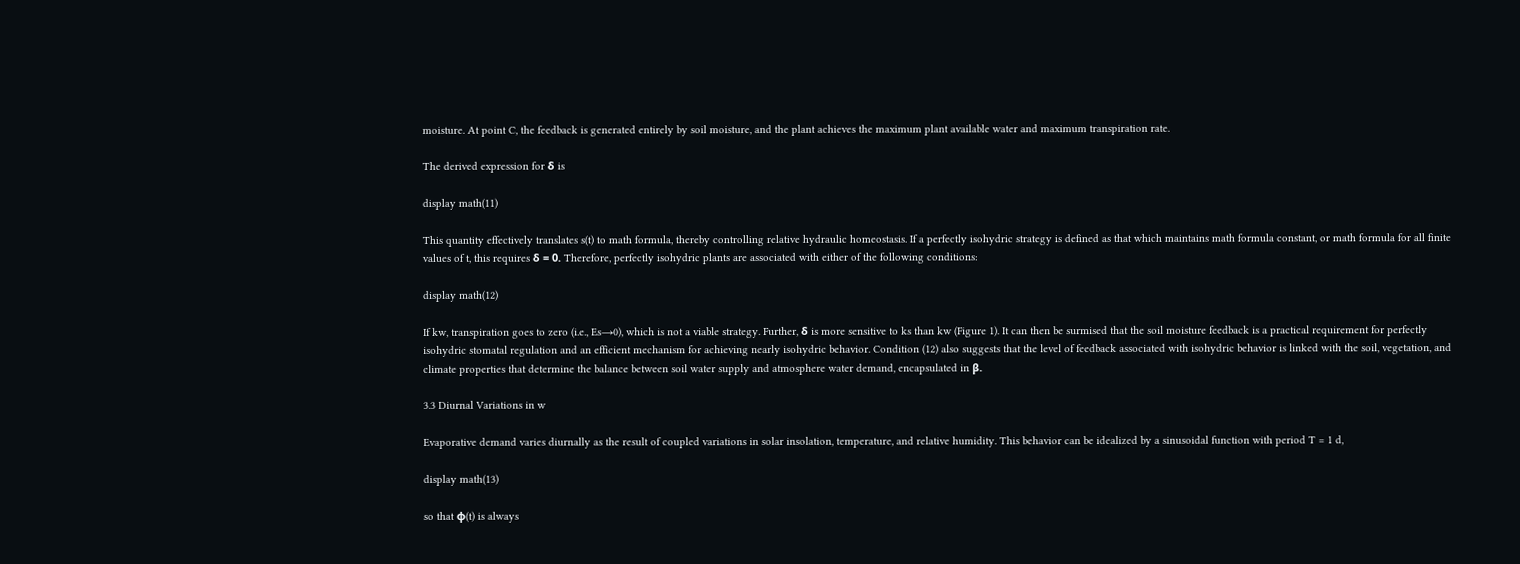moisture. At point C, the feedback is generated entirely by soil moisture, and the plant achieves the maximum plant available water and maximum transpiration rate.

The derived expression for δ is

display math(11)

This quantity effectively translates s(t) to math formula, thereby controlling relative hydraulic homeostasis. If a perfectly isohydric strategy is defined as that which maintains math formula constant, or math formula for all finite values of t, this requires δ = 0. Therefore, perfectly isohydric plants are associated with either of the following conditions:

display math(12)

If kw, transpiration goes to zero (i.e., Es→0), which is not a viable strategy. Further, δ is more sensitive to ks than kw (Figure 1). It can then be surmised that the soil moisture feedback is a practical requirement for perfectly isohydric stomatal regulation and an efficient mechanism for achieving nearly isohydric behavior. Condition (12) also suggests that the level of feedback associated with isohydric behavior is linked with the soil, vegetation, and climate properties that determine the balance between soil water supply and atmosphere water demand, encapsulated in β.

3.3 Diurnal Variations in w

Evaporative demand varies diurnally as the result of coupled variations in solar insolation, temperature, and relative humidity. This behavior can be idealized by a sinusoidal function with period T = 1 d,

display math(13)

so that φ(t) is always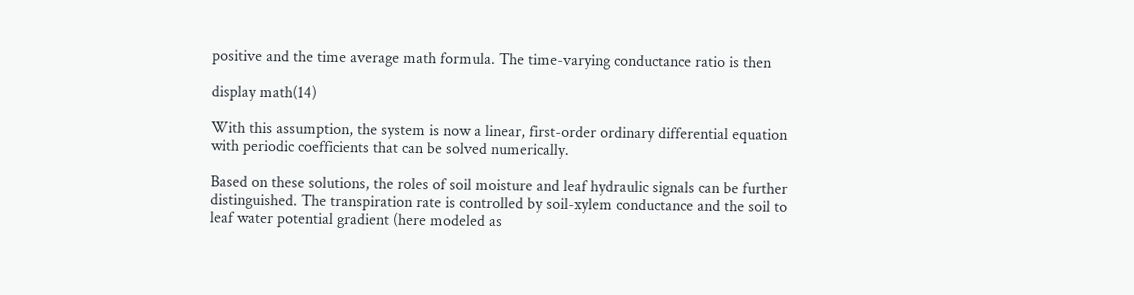positive and the time average math formula. The time-varying conductance ratio is then

display math(14)

With this assumption, the system is now a linear, first-order ordinary differential equation with periodic coefficients that can be solved numerically.

Based on these solutions, the roles of soil moisture and leaf hydraulic signals can be further distinguished. The transpiration rate is controlled by soil-xylem conductance and the soil to leaf water potential gradient (here modeled as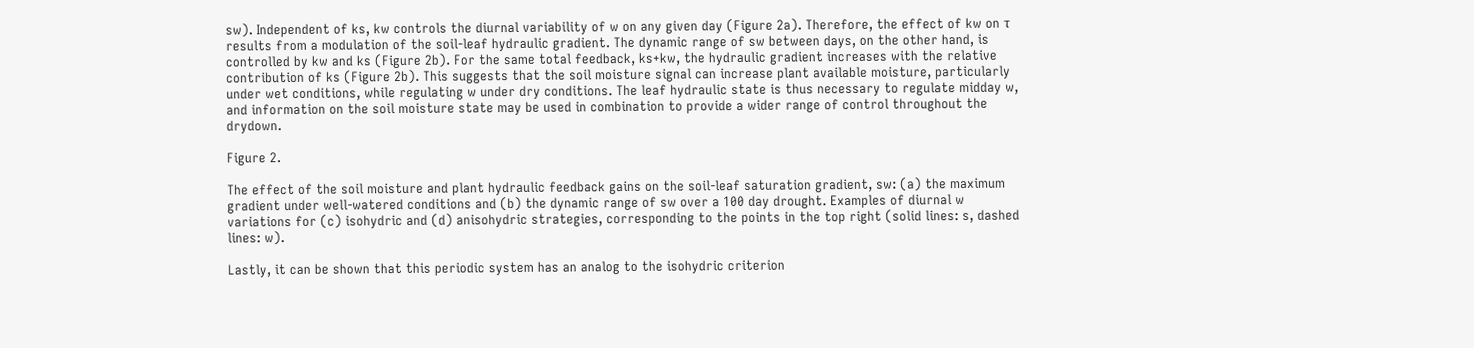sw). Independent of ks, kw controls the diurnal variability of w on any given day (Figure 2a). Therefore, the effect of kw on τ results from a modulation of the soil-leaf hydraulic gradient. The dynamic range of sw between days, on the other hand, is controlled by kw and ks (Figure 2b). For the same total feedback, ks+kw, the hydraulic gradient increases with the relative contribution of ks (Figure 2b). This suggests that the soil moisture signal can increase plant available moisture, particularly under wet conditions, while regulating w under dry conditions. The leaf hydraulic state is thus necessary to regulate midday w, and information on the soil moisture state may be used in combination to provide a wider range of control throughout the drydown.

Figure 2.

The effect of the soil moisture and plant hydraulic feedback gains on the soil-leaf saturation gradient, sw: (a) the maximum gradient under well-watered conditions and (b) the dynamic range of sw over a 100 day drought. Examples of diurnal w variations for (c) isohydric and (d) anisohydric strategies, corresponding to the points in the top right (solid lines: s, dashed lines: w).

Lastly, it can be shown that this periodic system has an analog to the isohydric criterion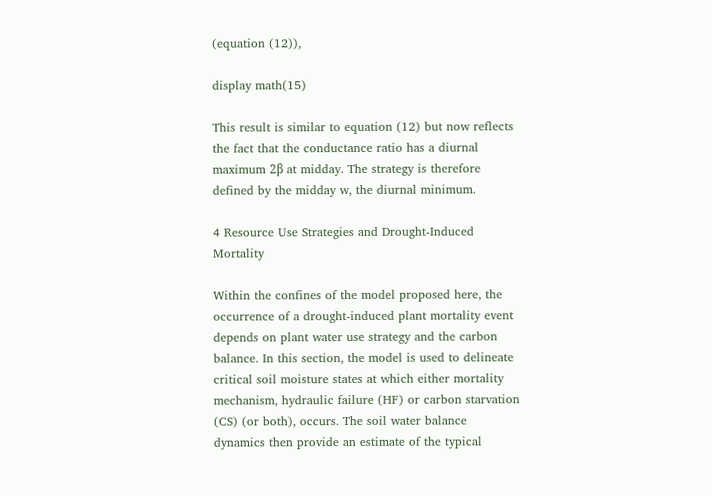(equation (12)),

display math(15)

This result is similar to equation (12) but now reflects the fact that the conductance ratio has a diurnal maximum 2β at midday. The strategy is therefore defined by the midday w, the diurnal minimum.

4 Resource Use Strategies and Drought-Induced Mortality

Within the confines of the model proposed here, the occurrence of a drought-induced plant mortality event depends on plant water use strategy and the carbon balance. In this section, the model is used to delineate critical soil moisture states at which either mortality mechanism, hydraulic failure (HF) or carbon starvation (CS) (or both), occurs. The soil water balance dynamics then provide an estimate of the typical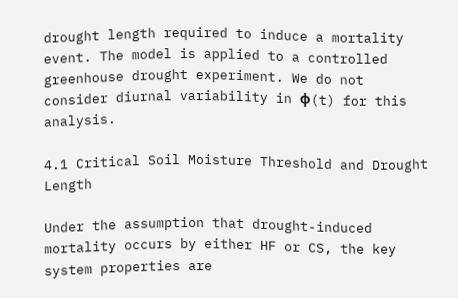drought length required to induce a mortality event. The model is applied to a controlled greenhouse drought experiment. We do not consider diurnal variability in φ(t) for this analysis.

4.1 Critical Soil Moisture Threshold and Drought Length

Under the assumption that drought-induced mortality occurs by either HF or CS, the key system properties are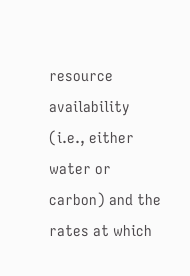resource availability (i.e., either water or carbon) and the rates at which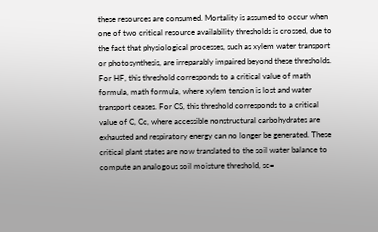these resources are consumed. Mortality is assumed to occur when one of two critical resource availability thresholds is crossed, due to the fact that physiological processes, such as xylem water transport or photosynthesis, are irreparably impaired beyond these thresholds. For HF, this threshold corresponds to a critical value of math formula, math formula, where xylem tension is lost and water transport ceases. For CS, this threshold corresponds to a critical value of C, Cc, where accessible nonstructural carbohydrates are exhausted and respiratory energy can no longer be generated. These critical plant states are now translated to the soil water balance to compute an analogous soil moisture threshold, sc=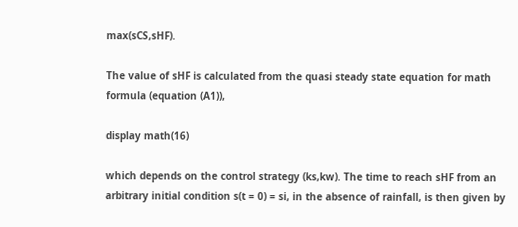max(sCS,sHF).

The value of sHF is calculated from the quasi steady state equation for math formula (equation (A1)),

display math(16)

which depends on the control strategy (ks,kw). The time to reach sHF from an arbitrary initial condition s(t = 0) = si, in the absence of rainfall, is then given by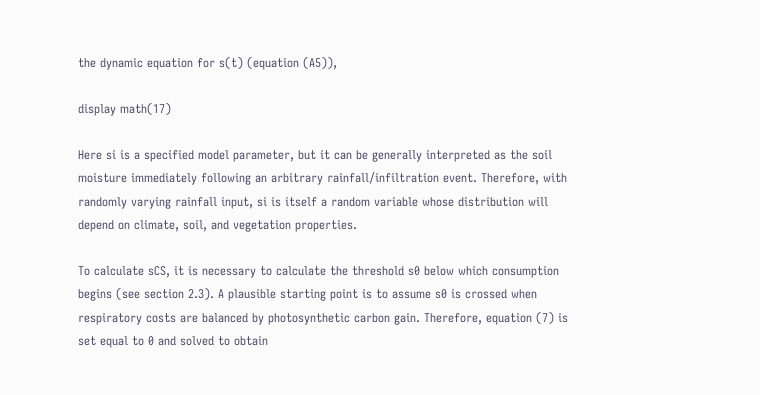the dynamic equation for s(t) (equation (A5)),

display math(17)

Here si is a specified model parameter, but it can be generally interpreted as the soil moisture immediately following an arbitrary rainfall/infiltration event. Therefore, with randomly varying rainfall input, si is itself a random variable whose distribution will depend on climate, soil, and vegetation properties.

To calculate sCS, it is necessary to calculate the threshold s0 below which consumption begins (see section 2.3). A plausible starting point is to assume s0 is crossed when respiratory costs are balanced by photosynthetic carbon gain. Therefore, equation (7) is set equal to 0 and solved to obtain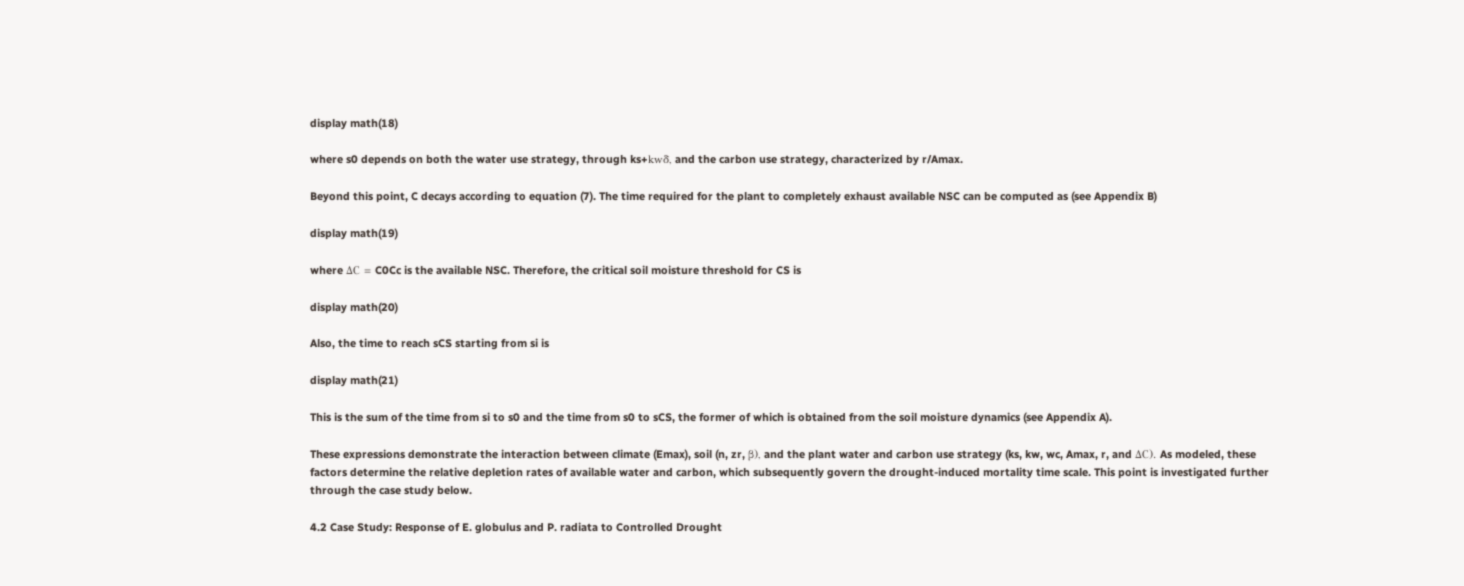display math(18)

where s0 depends on both the water use strategy, through ks+kwδ, and the carbon use strategy, characterized by r/Amax.

Beyond this point, C decays according to equation (7). The time required for the plant to completely exhaust available NSC can be computed as (see Appendix B)

display math(19)

where ΔC = C0Cc is the available NSC. Therefore, the critical soil moisture threshold for CS is

display math(20)

Also, the time to reach sCS starting from si is

display math(21)

This is the sum of the time from si to s0 and the time from s0 to sCS, the former of which is obtained from the soil moisture dynamics (see Appendix A).

These expressions demonstrate the interaction between climate (Emax), soil (n, zr, β), and the plant water and carbon use strategy (ks, kw, wc, Amax, r, and ΔC). As modeled, these factors determine the relative depletion rates of available water and carbon, which subsequently govern the drought-induced mortality time scale. This point is investigated further through the case study below.

4.2 Case Study: Response of E. globulus and P. radiata to Controlled Drought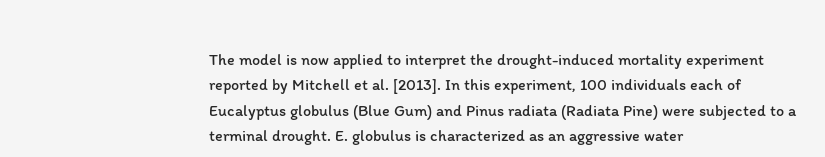The model is now applied to interpret the drought-induced mortality experiment reported by Mitchell et al. [2013]. In this experiment, 100 individuals each of Eucalyptus globulus (Blue Gum) and Pinus radiata (Radiata Pine) were subjected to a terminal drought. E. globulus is characterized as an aggressive water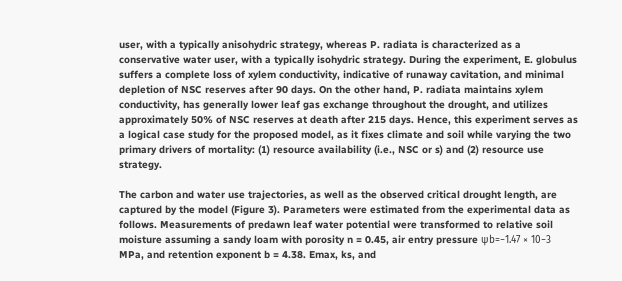user, with a typically anisohydric strategy, whereas P. radiata is characterized as a conservative water user, with a typically isohydric strategy. During the experiment, E. globulus suffers a complete loss of xylem conductivity, indicative of runaway cavitation, and minimal depletion of NSC reserves after 90 days. On the other hand, P. radiata maintains xylem conductivity, has generally lower leaf gas exchange throughout the drought, and utilizes approximately 50% of NSC reserves at death after 215 days. Hence, this experiment serves as a logical case study for the proposed model, as it fixes climate and soil while varying the two primary drivers of mortality: (1) resource availability (i.e., NSC or s) and (2) resource use strategy.

The carbon and water use trajectories, as well as the observed critical drought length, are captured by the model (Figure 3). Parameters were estimated from the experimental data as follows. Measurements of predawn leaf water potential were transformed to relative soil moisture assuming a sandy loam with porosity n = 0.45, air entry pressure ψb=−1.47 × 10−3 MPa, and retention exponent b = 4.38. Emax, ks, and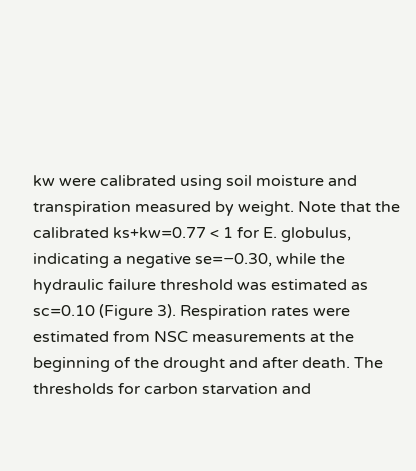kw were calibrated using soil moisture and transpiration measured by weight. Note that the calibrated ks+kw=0.77 < 1 for E. globulus, indicating a negative se=−0.30, while the hydraulic failure threshold was estimated as sc=0.10 (Figure 3). Respiration rates were estimated from NSC measurements at the beginning of the drought and after death. The thresholds for carbon starvation and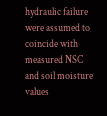hydraulic failure were assumed to coincide with measured NSC and soil moisture values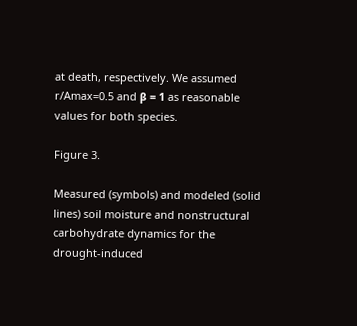at death, respectively. We assumed r/Amax=0.5 and β = 1 as reasonable values for both species.

Figure 3.

Measured (symbols) and modeled (solid lines) soil moisture and nonstructural carbohydrate dynamics for the drought-induced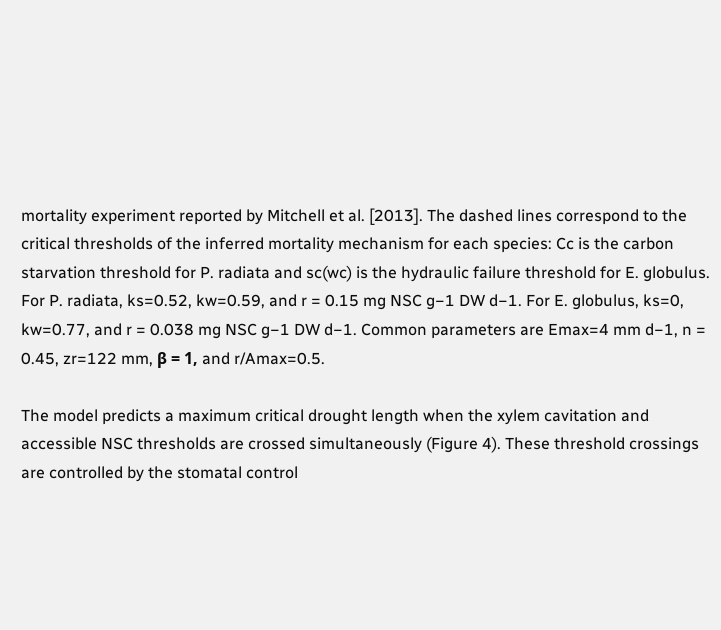mortality experiment reported by Mitchell et al. [2013]. The dashed lines correspond to the critical thresholds of the inferred mortality mechanism for each species: Cc is the carbon starvation threshold for P. radiata and sc(wc) is the hydraulic failure threshold for E. globulus. For P. radiata, ks=0.52, kw=0.59, and r = 0.15 mg NSC g−1 DW d−1. For E. globulus, ks=0, kw=0.77, and r = 0.038 mg NSC g−1 DW d−1. Common parameters are Emax=4 mm d−1, n = 0.45, zr=122 mm, β = 1, and r/Amax=0.5.

The model predicts a maximum critical drought length when the xylem cavitation and accessible NSC thresholds are crossed simultaneously (Figure 4). These threshold crossings are controlled by the stomatal control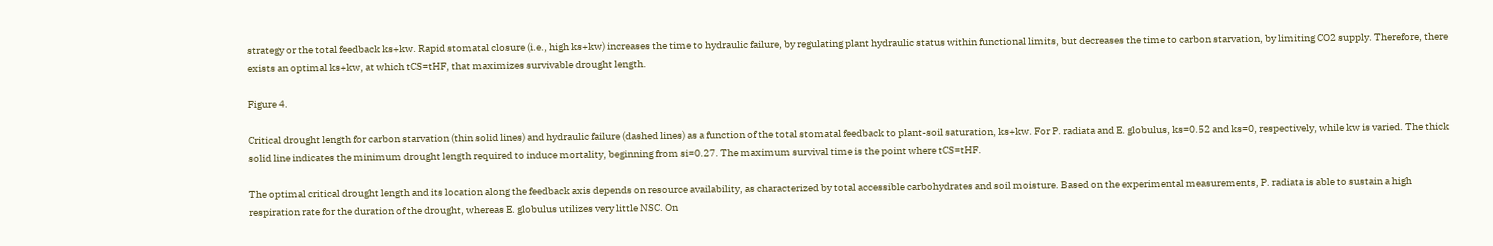strategy or the total feedback ks+kw. Rapid stomatal closure (i.e., high ks+kw) increases the time to hydraulic failure, by regulating plant hydraulic status within functional limits, but decreases the time to carbon starvation, by limiting CO2 supply. Therefore, there exists an optimal ks+kw, at which tCS=tHF, that maximizes survivable drought length.

Figure 4.

Critical drought length for carbon starvation (thin solid lines) and hydraulic failure (dashed lines) as a function of the total stomatal feedback to plant-soil saturation, ks+kw. For P. radiata and E. globulus, ks=0.52 and ks=0, respectively, while kw is varied. The thick solid line indicates the minimum drought length required to induce mortality, beginning from si=0.27. The maximum survival time is the point where tCS=tHF.

The optimal critical drought length and its location along the feedback axis depends on resource availability, as characterized by total accessible carbohydrates and soil moisture. Based on the experimental measurements, P. radiata is able to sustain a high respiration rate for the duration of the drought, whereas E. globulus utilizes very little NSC. On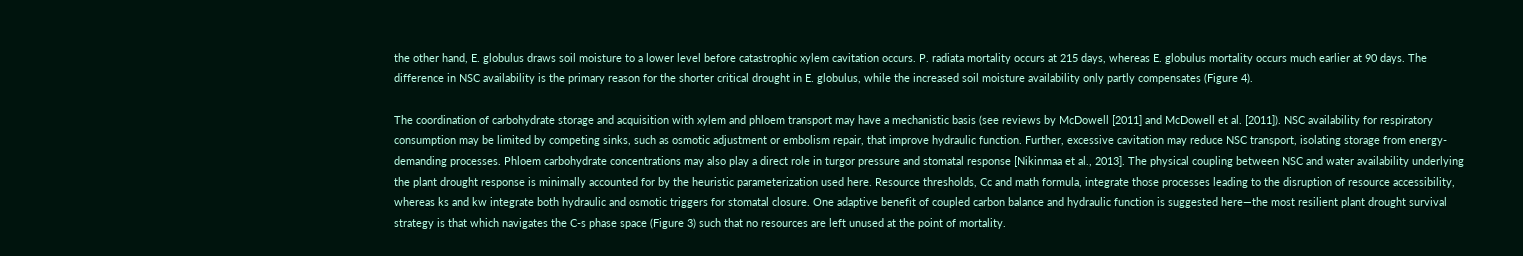the other hand, E. globulus draws soil moisture to a lower level before catastrophic xylem cavitation occurs. P. radiata mortality occurs at 215 days, whereas E. globulus mortality occurs much earlier at 90 days. The difference in NSC availability is the primary reason for the shorter critical drought in E. globulus, while the increased soil moisture availability only partly compensates (Figure 4).

The coordination of carbohydrate storage and acquisition with xylem and phloem transport may have a mechanistic basis (see reviews by McDowell [2011] and McDowell et al. [2011]). NSC availability for respiratory consumption may be limited by competing sinks, such as osmotic adjustment or embolism repair, that improve hydraulic function. Further, excessive cavitation may reduce NSC transport, isolating storage from energy-demanding processes. Phloem carbohydrate concentrations may also play a direct role in turgor pressure and stomatal response [Nikinmaa et al., 2013]. The physical coupling between NSC and water availability underlying the plant drought response is minimally accounted for by the heuristic parameterization used here. Resource thresholds, Cc and math formula, integrate those processes leading to the disruption of resource accessibility, whereas ks and kw integrate both hydraulic and osmotic triggers for stomatal closure. One adaptive benefit of coupled carbon balance and hydraulic function is suggested here—the most resilient plant drought survival strategy is that which navigates the C-s phase space (Figure 3) such that no resources are left unused at the point of mortality.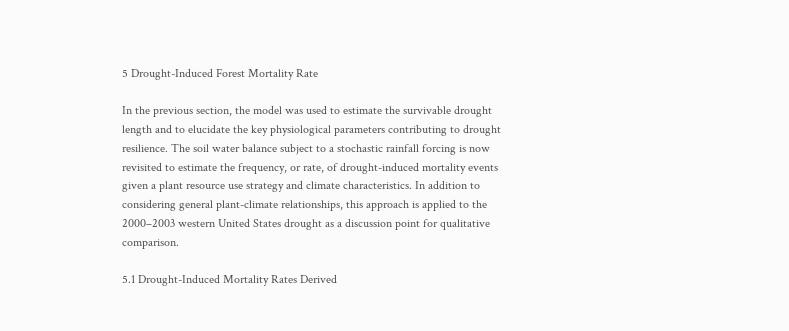5 Drought-Induced Forest Mortality Rate

In the previous section, the model was used to estimate the survivable drought length and to elucidate the key physiological parameters contributing to drought resilience. The soil water balance subject to a stochastic rainfall forcing is now revisited to estimate the frequency, or rate, of drought-induced mortality events given a plant resource use strategy and climate characteristics. In addition to considering general plant-climate relationships, this approach is applied to the 2000–2003 western United States drought as a discussion point for qualitative comparison.

5.1 Drought-Induced Mortality Rates Derived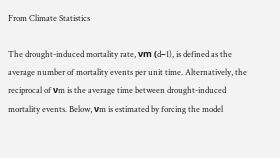From Climate Statistics

The drought-induced mortality rate, νm (d−1), is defined as the average number of mortality events per unit time. Alternatively, the reciprocal of νm is the average time between drought-induced mortality events. Below, νm is estimated by forcing the model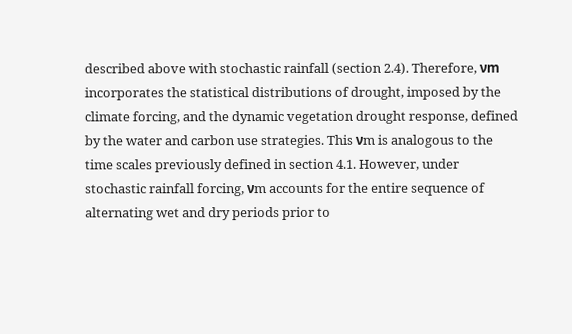described above with stochastic rainfall (section 2.4). Therefore, νm incorporates the statistical distributions of drought, imposed by the climate forcing, and the dynamic vegetation drought response, defined by the water and carbon use strategies. This νm is analogous to the time scales previously defined in section 4.1. However, under stochastic rainfall forcing, νm accounts for the entire sequence of alternating wet and dry periods prior to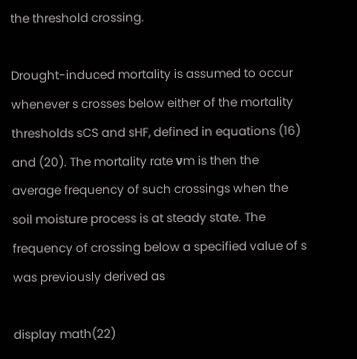the threshold crossing.

Drought-induced mortality is assumed to occur whenever s crosses below either of the mortality thresholds sCS and sHF, defined in equations (16) and (20). The mortality rate νm is then the average frequency of such crossings when the soil moisture process is at steady state. The frequency of crossing below a specified value of s was previously derived as

display math(22)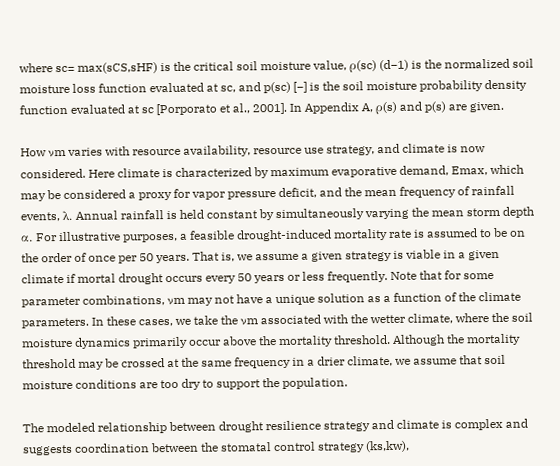where sc= max(sCS,sHF) is the critical soil moisture value, ρ(sc) (d−1) is the normalized soil moisture loss function evaluated at sc, and p(sc) [−] is the soil moisture probability density function evaluated at sc [Porporato et al., 2001]. In Appendix A, ρ(s) and p(s) are given.

How νm varies with resource availability, resource use strategy, and climate is now considered. Here climate is characterized by maximum evaporative demand, Emax, which may be considered a proxy for vapor pressure deficit, and the mean frequency of rainfall events, λ. Annual rainfall is held constant by simultaneously varying the mean storm depth α. For illustrative purposes, a feasible drought-induced mortality rate is assumed to be on the order of once per 50 years. That is, we assume a given strategy is viable in a given climate if mortal drought occurs every 50 years or less frequently. Note that for some parameter combinations, νm may not have a unique solution as a function of the climate parameters. In these cases, we take the νm associated with the wetter climate, where the soil moisture dynamics primarily occur above the mortality threshold. Although the mortality threshold may be crossed at the same frequency in a drier climate, we assume that soil moisture conditions are too dry to support the population.

The modeled relationship between drought resilience strategy and climate is complex and suggests coordination between the stomatal control strategy (ks,kw),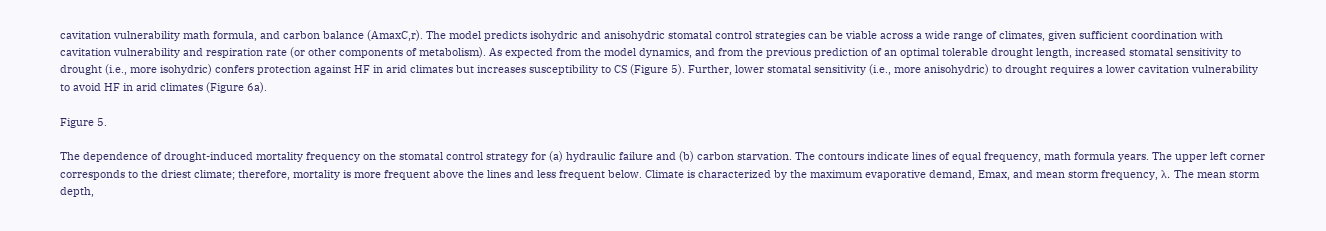cavitation vulnerability math formula, and carbon balance (AmaxC,r). The model predicts isohydric and anisohydric stomatal control strategies can be viable across a wide range of climates, given sufficient coordination with cavitation vulnerability and respiration rate (or other components of metabolism). As expected from the model dynamics, and from the previous prediction of an optimal tolerable drought length, increased stomatal sensitivity to drought (i.e., more isohydric) confers protection against HF in arid climates but increases susceptibility to CS (Figure 5). Further, lower stomatal sensitivity (i.e., more anisohydric) to drought requires a lower cavitation vulnerability to avoid HF in arid climates (Figure 6a).

Figure 5.

The dependence of drought-induced mortality frequency on the stomatal control strategy for (a) hydraulic failure and (b) carbon starvation. The contours indicate lines of equal frequency, math formula years. The upper left corner corresponds to the driest climate; therefore, mortality is more frequent above the lines and less frequent below. Climate is characterized by the maximum evaporative demand, Emax, and mean storm frequency, λ. The mean storm depth,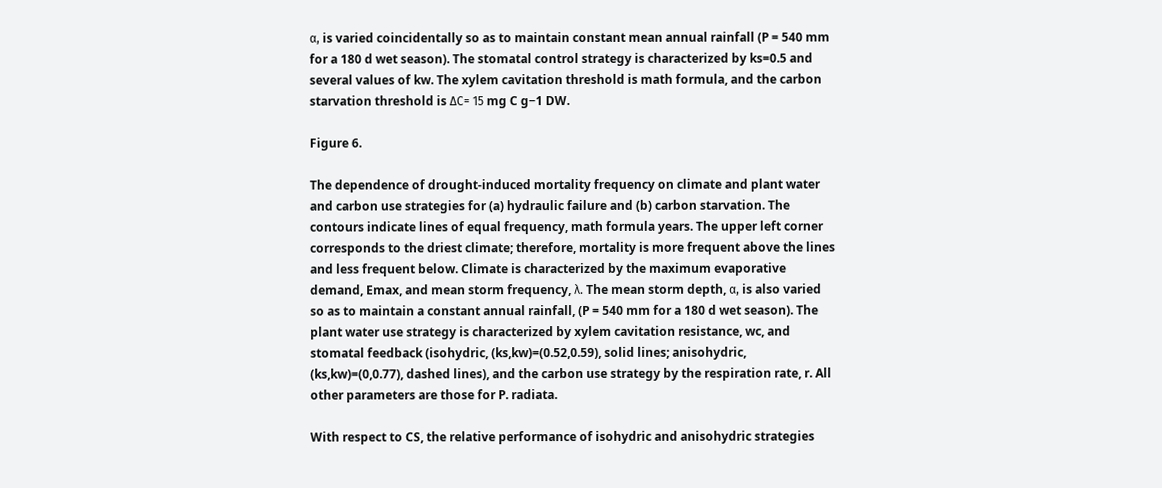α, is varied coincidentally so as to maintain constant mean annual rainfall (P = 540 mm for a 180 d wet season). The stomatal control strategy is characterized by ks=0.5 and several values of kw. The xylem cavitation threshold is math formula, and the carbon starvation threshold is ΔC= 15 mg C g−1 DW.

Figure 6.

The dependence of drought-induced mortality frequency on climate and plant water and carbon use strategies for (a) hydraulic failure and (b) carbon starvation. The contours indicate lines of equal frequency, math formula years. The upper left corner corresponds to the driest climate; therefore, mortality is more frequent above the lines and less frequent below. Climate is characterized by the maximum evaporative demand, Emax, and mean storm frequency, λ. The mean storm depth, α, is also varied so as to maintain a constant annual rainfall, (P = 540 mm for a 180 d wet season). The plant water use strategy is characterized by xylem cavitation resistance, wc, and stomatal feedback (isohydric, (ks,kw)=(0.52,0.59), solid lines; anisohydric, (ks,kw)=(0,0.77), dashed lines), and the carbon use strategy by the respiration rate, r. All other parameters are those for P. radiata.

With respect to CS, the relative performance of isohydric and anisohydric strategies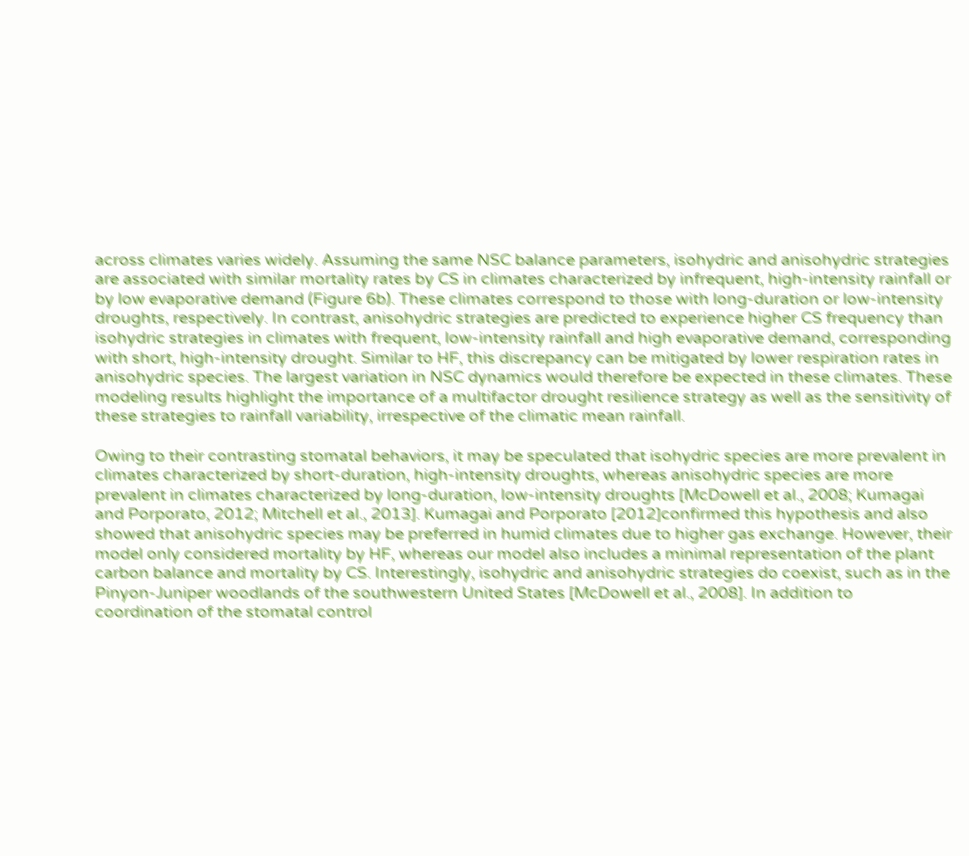across climates varies widely. Assuming the same NSC balance parameters, isohydric and anisohydric strategies are associated with similar mortality rates by CS in climates characterized by infrequent, high-intensity rainfall or by low evaporative demand (Figure 6b). These climates correspond to those with long-duration or low-intensity droughts, respectively. In contrast, anisohydric strategies are predicted to experience higher CS frequency than isohydric strategies in climates with frequent, low-intensity rainfall and high evaporative demand, corresponding with short, high-intensity drought. Similar to HF, this discrepancy can be mitigated by lower respiration rates in anisohydric species. The largest variation in NSC dynamics would therefore be expected in these climates. These modeling results highlight the importance of a multifactor drought resilience strategy as well as the sensitivity of these strategies to rainfall variability, irrespective of the climatic mean rainfall.

Owing to their contrasting stomatal behaviors, it may be speculated that isohydric species are more prevalent in climates characterized by short-duration, high-intensity droughts, whereas anisohydric species are more prevalent in climates characterized by long-duration, low-intensity droughts [McDowell et al., 2008; Kumagai and Porporato, 2012; Mitchell et al., 2013]. Kumagai and Porporato [2012]confirmed this hypothesis and also showed that anisohydric species may be preferred in humid climates due to higher gas exchange. However, their model only considered mortality by HF, whereas our model also includes a minimal representation of the plant carbon balance and mortality by CS. Interestingly, isohydric and anisohydric strategies do coexist, such as in the Pinyon-Juniper woodlands of the southwestern United States [McDowell et al., 2008]. In addition to coordination of the stomatal control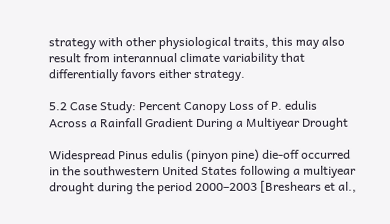strategy with other physiological traits, this may also result from interannual climate variability that differentially favors either strategy.

5.2 Case Study: Percent Canopy Loss of P. edulis Across a Rainfall Gradient During a Multiyear Drought

Widespread Pinus edulis (pinyon pine) die-off occurred in the southwestern United States following a multiyear drought during the period 2000–2003 [Breshears et al.,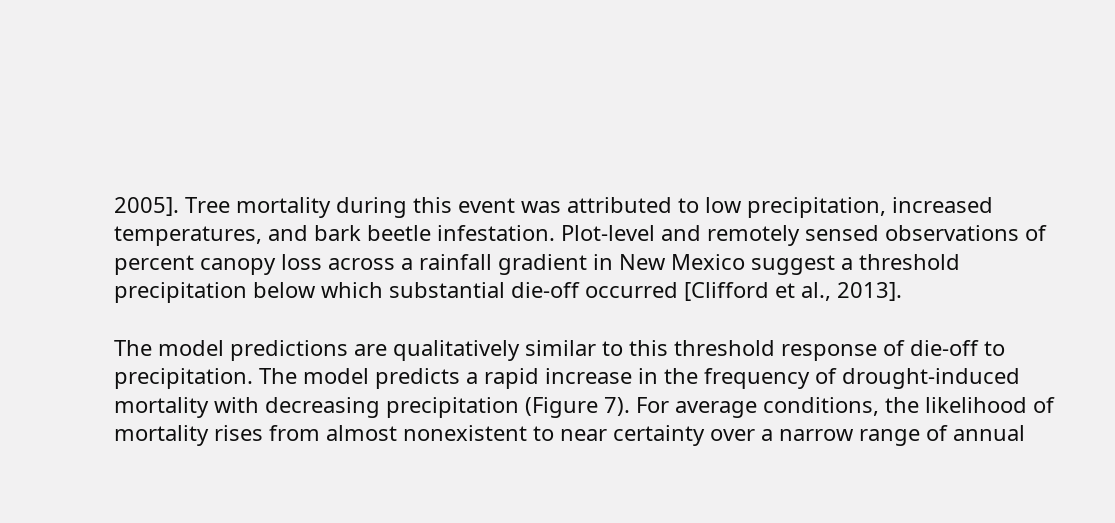2005]. Tree mortality during this event was attributed to low precipitation, increased temperatures, and bark beetle infestation. Plot-level and remotely sensed observations of percent canopy loss across a rainfall gradient in New Mexico suggest a threshold precipitation below which substantial die-off occurred [Clifford et al., 2013].

The model predictions are qualitatively similar to this threshold response of die-off to precipitation. The model predicts a rapid increase in the frequency of drought-induced mortality with decreasing precipitation (Figure 7). For average conditions, the likelihood of mortality rises from almost nonexistent to near certainty over a narrow range of annual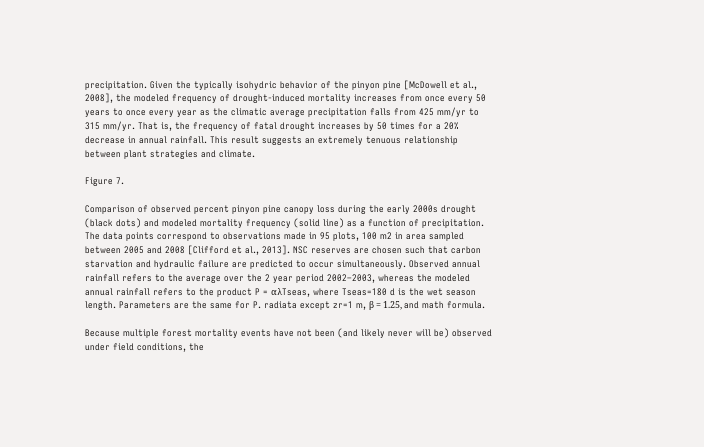precipitation. Given the typically isohydric behavior of the pinyon pine [McDowell et al., 2008], the modeled frequency of drought-induced mortality increases from once every 50 years to once every year as the climatic average precipitation falls from 425 mm/yr to 315 mm/yr. That is, the frequency of fatal drought increases by 50 times for a 20% decrease in annual rainfall. This result suggests an extremely tenuous relationship between plant strategies and climate.

Figure 7.

Comparison of observed percent pinyon pine canopy loss during the early 2000s drought (black dots) and modeled mortality frequency (solid line) as a function of precipitation. The data points correspond to observations made in 95 plots, 100 m2 in area sampled between 2005 and 2008 [Clifford et al., 2013]. NSC reserves are chosen such that carbon starvation and hydraulic failure are predicted to occur simultaneously. Observed annual rainfall refers to the average over the 2 year period 2002–2003, whereas the modeled annual rainfall refers to the product P = αλTseas, where Tseas=180 d is the wet season length. Parameters are the same for P. radiata except zr=1 m, β = 1.25, and math formula.

Because multiple forest mortality events have not been (and likely never will be) observed under field conditions, the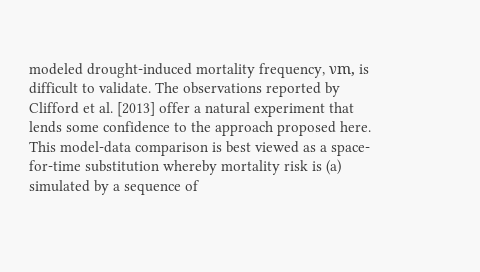modeled drought-induced mortality frequency, νm, is difficult to validate. The observations reported by Clifford et al. [2013] offer a natural experiment that lends some confidence to the approach proposed here. This model-data comparison is best viewed as a space-for-time substitution whereby mortality risk is (a) simulated by a sequence of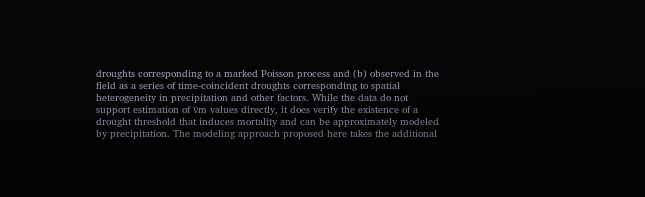droughts corresponding to a marked Poisson process and (b) observed in the field as a series of time-coincident droughts corresponding to spatial heterogeneity in precipitation and other factors. While the data do not support estimation of νm values directly, it does verify the existence of a drought threshold that induces mortality and can be approximately modeled by precipitation. The modeling approach proposed here takes the additional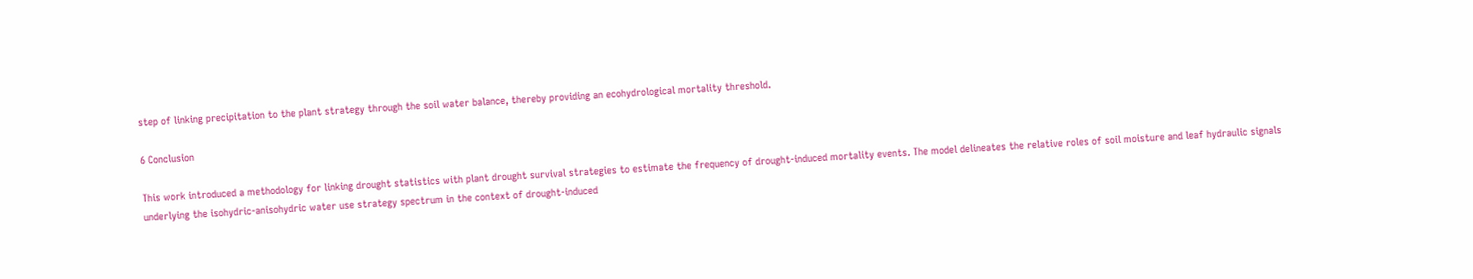step of linking precipitation to the plant strategy through the soil water balance, thereby providing an ecohydrological mortality threshold.

6 Conclusion

This work introduced a methodology for linking drought statistics with plant drought survival strategies to estimate the frequency of drought-induced mortality events. The model delineates the relative roles of soil moisture and leaf hydraulic signals underlying the isohydric-anisohydric water use strategy spectrum in the context of drought-induced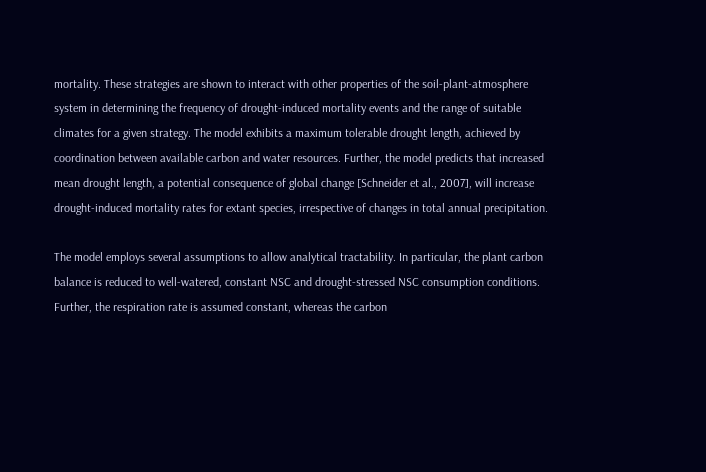mortality. These strategies are shown to interact with other properties of the soil-plant-atmosphere system in determining the frequency of drought-induced mortality events and the range of suitable climates for a given strategy. The model exhibits a maximum tolerable drought length, achieved by coordination between available carbon and water resources. Further, the model predicts that increased mean drought length, a potential consequence of global change [Schneider et al., 2007], will increase drought-induced mortality rates for extant species, irrespective of changes in total annual precipitation.

The model employs several assumptions to allow analytical tractability. In particular, the plant carbon balance is reduced to well-watered, constant NSC and drought-stressed NSC consumption conditions. Further, the respiration rate is assumed constant, whereas the carbon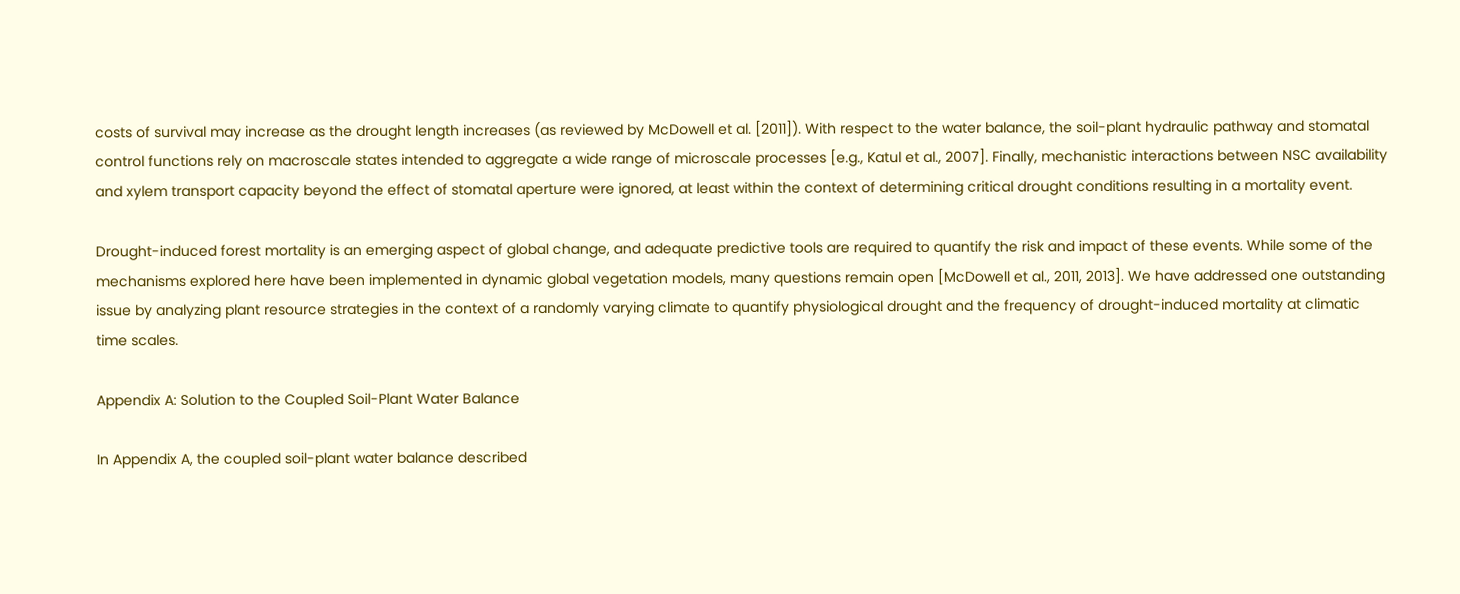costs of survival may increase as the drought length increases (as reviewed by McDowell et al. [2011]). With respect to the water balance, the soil-plant hydraulic pathway and stomatal control functions rely on macroscale states intended to aggregate a wide range of microscale processes [e.g., Katul et al., 2007]. Finally, mechanistic interactions between NSC availability and xylem transport capacity beyond the effect of stomatal aperture were ignored, at least within the context of determining critical drought conditions resulting in a mortality event.

Drought-induced forest mortality is an emerging aspect of global change, and adequate predictive tools are required to quantify the risk and impact of these events. While some of the mechanisms explored here have been implemented in dynamic global vegetation models, many questions remain open [McDowell et al., 2011, 2013]. We have addressed one outstanding issue by analyzing plant resource strategies in the context of a randomly varying climate to quantify physiological drought and the frequency of drought-induced mortality at climatic time scales.

Appendix A: Solution to the Coupled Soil-Plant Water Balance

In Appendix A, the coupled soil-plant water balance described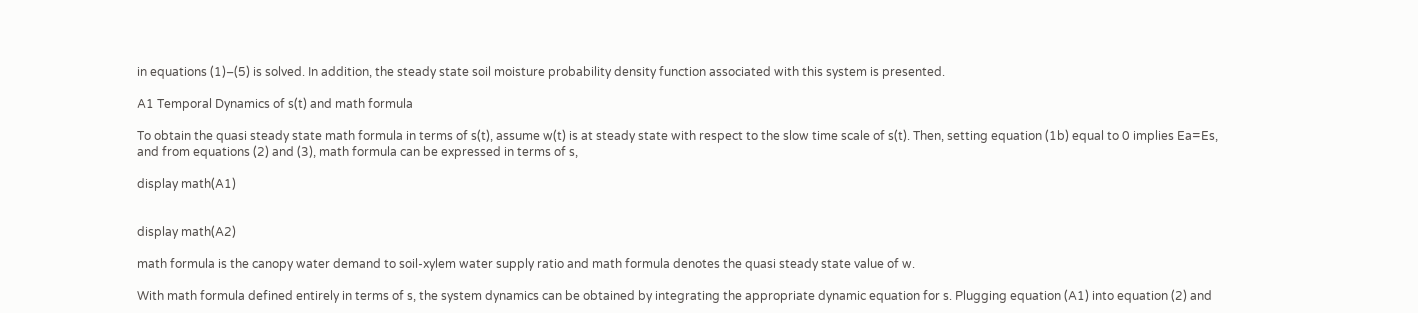in equations (1)–(5) is solved. In addition, the steady state soil moisture probability density function associated with this system is presented.

A1 Temporal Dynamics of s(t) and math formula

To obtain the quasi steady state math formula in terms of s(t), assume w(t) is at steady state with respect to the slow time scale of s(t). Then, setting equation (1b) equal to 0 implies Ea=Es, and from equations (2) and (3), math formula can be expressed in terms of s,

display math(A1)


display math(A2)

math formula is the canopy water demand to soil-xylem water supply ratio and math formula denotes the quasi steady state value of w.

With math formula defined entirely in terms of s, the system dynamics can be obtained by integrating the appropriate dynamic equation for s. Plugging equation (A1) into equation (2) and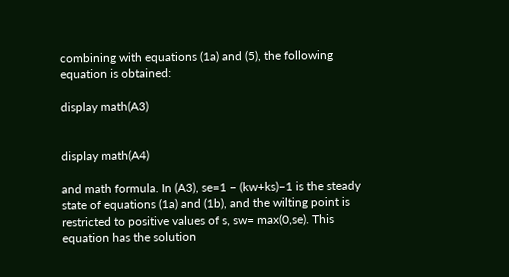combining with equations (1a) and (5), the following equation is obtained:

display math(A3)


display math(A4)

and math formula. In (A3), se=1 − (kw+ks)−1 is the steady state of equations (1a) and (1b), and the wilting point is restricted to positive values of s, sw= max(0,se). This equation has the solution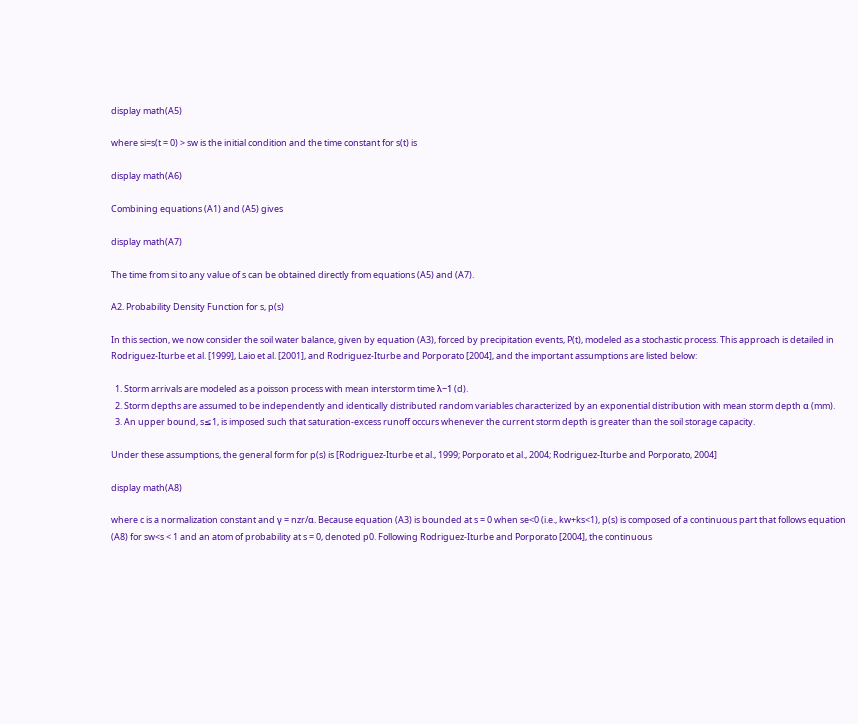display math(A5)

where si=s(t = 0) > sw is the initial condition and the time constant for s(t) is

display math(A6)

Combining equations (A1) and (A5) gives

display math(A7)

The time from si to any value of s can be obtained directly from equations (A5) and (A7).

A2. Probability Density Function for s, p(s)

In this section, we now consider the soil water balance, given by equation (A3), forced by precipitation events, P(t), modeled as a stochastic process. This approach is detailed in Rodriguez-Iturbe et al. [1999], Laio et al. [2001], and Rodriguez-Iturbe and Porporato [2004], and the important assumptions are listed below:

  1. Storm arrivals are modeled as a poisson process with mean interstorm time λ−1 (d).
  2. Storm depths are assumed to be independently and identically distributed random variables characterized by an exponential distribution with mean storm depth α (mm).
  3. An upper bound, s≤1, is imposed such that saturation-excess runoff occurs whenever the current storm depth is greater than the soil storage capacity.

Under these assumptions, the general form for p(s) is [Rodriguez-Iturbe et al., 1999; Porporato et al., 2004; Rodriguez-Iturbe and Porporato, 2004]

display math(A8)

where c is a normalization constant and γ = nzr/α. Because equation (A3) is bounded at s = 0 when se<0 (i.e., kw+ks<1), p(s) is composed of a continuous part that follows equation (A8) for sw<s < 1 and an atom of probability at s = 0, denoted p0. Following Rodriguez-Iturbe and Porporato [2004], the continuous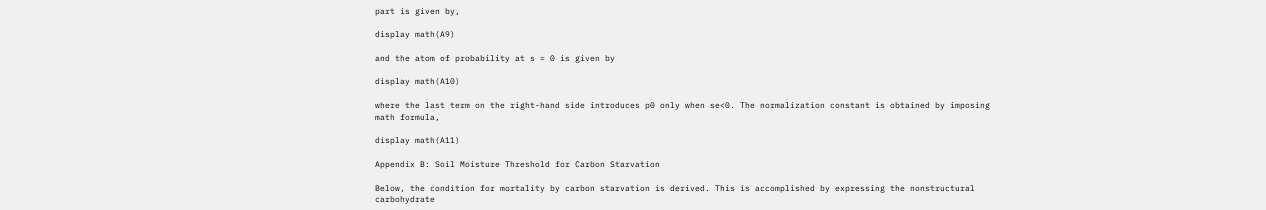part is given by,

display math(A9)

and the atom of probability at s = 0 is given by

display math(A10)

where the last term on the right-hand side introduces p0 only when se<0. The normalization constant is obtained by imposing math formula,

display math(A11)

Appendix B: Soil Moisture Threshold for Carbon Starvation

Below, the condition for mortality by carbon starvation is derived. This is accomplished by expressing the nonstructural carbohydrate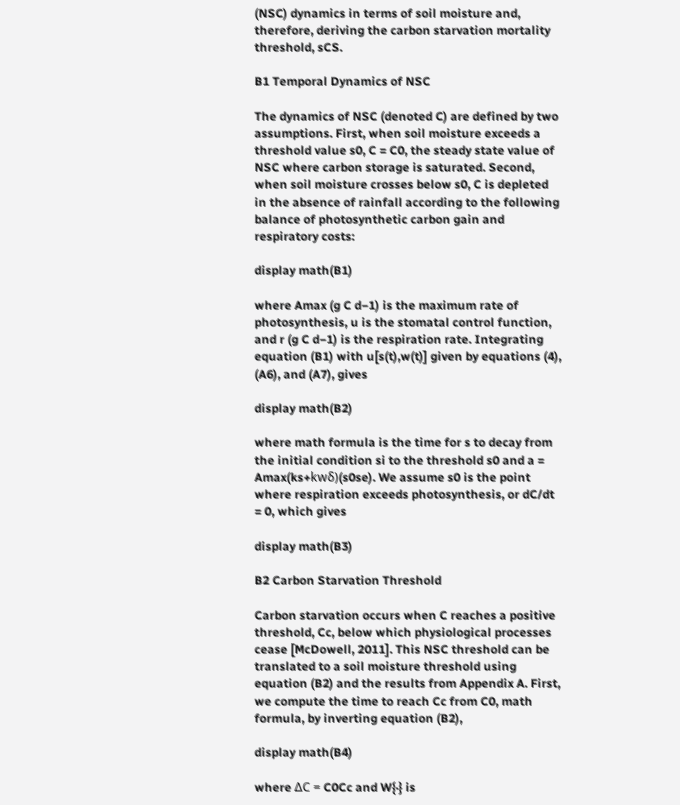(NSC) dynamics in terms of soil moisture and, therefore, deriving the carbon starvation mortality threshold, sCS.

B1 Temporal Dynamics of NSC

The dynamics of NSC (denoted C) are defined by two assumptions. First, when soil moisture exceeds a threshold value s0, C = C0, the steady state value of NSC where carbon storage is saturated. Second, when soil moisture crosses below s0, C is depleted in the absence of rainfall according to the following balance of photosynthetic carbon gain and respiratory costs:

display math(B1)

where Amax (g C d−1) is the maximum rate of photosynthesis, u is the stomatal control function, and r (g C d−1) is the respiration rate. Integrating equation (B1) with u[s(t),w(t)] given by equations (4), (A6), and (A7), gives

display math(B2)

where math formula is the time for s to decay from the initial condition si to the threshold s0 and a = Amax(ks+kwδ)(s0se). We assume s0 is the point where respiration exceeds photosynthesis, or dC/dt = 0, which gives

display math(B3)

B2 Carbon Starvation Threshold

Carbon starvation occurs when C reaches a positive threshold, Cc, below which physiological processes cease [McDowell, 2011]. This NSC threshold can be translated to a soil moisture threshold using equation (B2) and the results from Appendix A. First, we compute the time to reach Cc from C0, math formula, by inverting equation (B2),

display math(B4)

where ΔC = C0Cc and W{·} is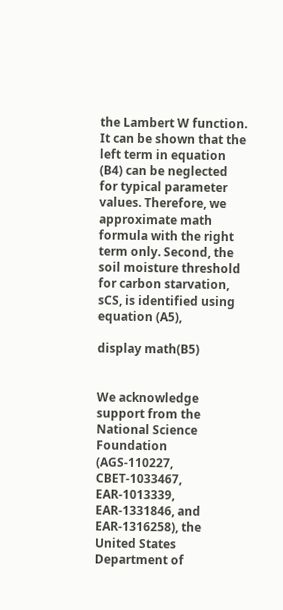the Lambert W function. It can be shown that the left term in equation (B4) can be neglected for typical parameter values. Therefore, we approximate math formula with the right term only. Second, the soil moisture threshold for carbon starvation, sCS, is identified using equation (A5),

display math(B5)


We acknowledge support from the National Science Foundation (AGS-110227, CBET-1033467, EAR-1013339, EAR-1331846, and EAR-1316258), the United States Department of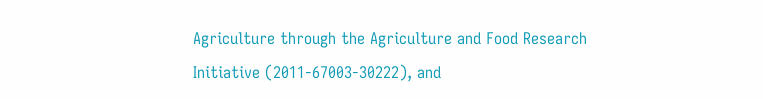Agriculture through the Agriculture and Food Research Initiative (2011-67003-30222), and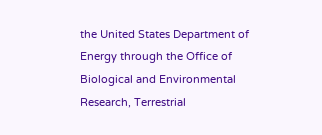the United States Department of Energy through the Office of Biological and Environmental Research, Terrestrial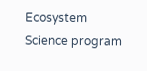Ecosystem Science program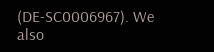(DE-SC0006967). We also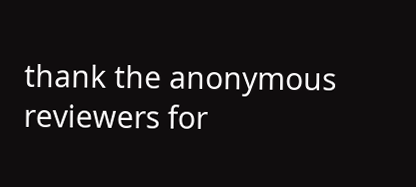thank the anonymous reviewers for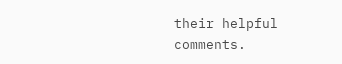their helpful comments.